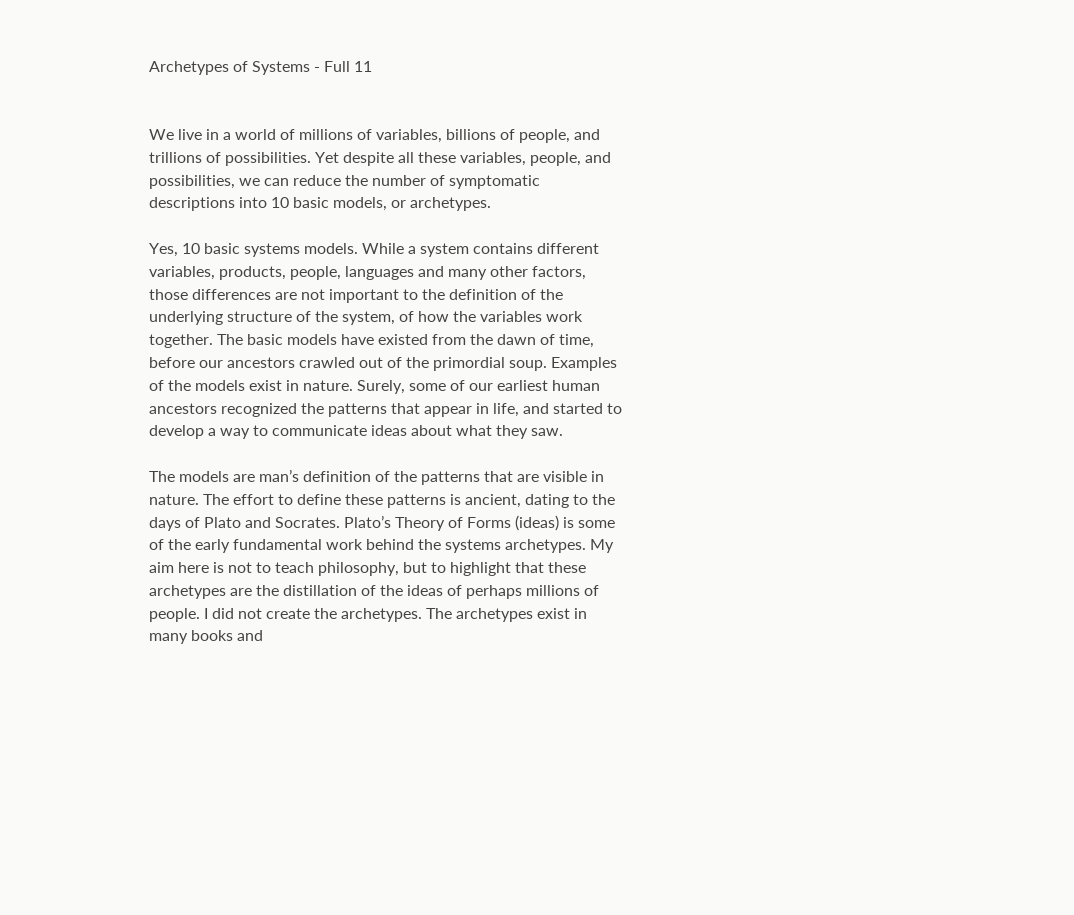Archetypes of Systems - Full 11


We live in a world of millions of variables, billions of people, and trillions of possibilities. Yet despite all these variables, people, and possibilities, we can reduce the number of symptomatic descriptions into 10 basic models, or archetypes.

Yes, 10 basic systems models. While a system contains different variables, products, people, languages and many other factors, those differences are not important to the definition of the underlying structure of the system, of how the variables work together. The basic models have existed from the dawn of time, before our ancestors crawled out of the primordial soup. Examples of the models exist in nature. Surely, some of our earliest human ancestors recognized the patterns that appear in life, and started to develop a way to communicate ideas about what they saw.

The models are man’s definition of the patterns that are visible in nature. The effort to define these patterns is ancient, dating to the days of Plato and Socrates. Plato’s Theory of Forms (ideas) is some of the early fundamental work behind the systems archetypes. My aim here is not to teach philosophy, but to highlight that these archetypes are the distillation of the ideas of perhaps millions of people. I did not create the archetypes. The archetypes exist in many books and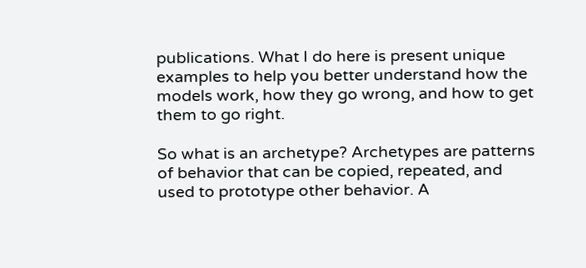publications. What I do here is present unique examples to help you better understand how the models work, how they go wrong, and how to get them to go right.

So what is an archetype? Archetypes are patterns of behavior that can be copied, repeated, and used to prototype other behavior. A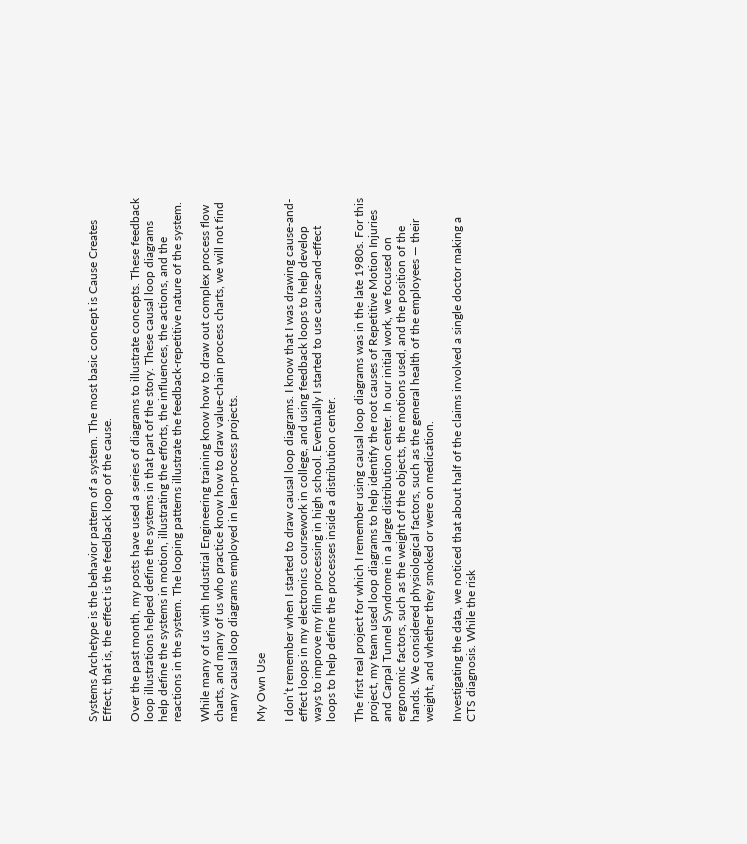Systems Archetype is the behavior pattern of a system. The most basic concept is Cause Creates Effect; that is, the effect is the feedback loop of the cause.

Over the past month, my posts have used a series of diagrams to illustrate concepts. These feedback loop illustrations helped define the systems in that part of the story. These causal loop diagrams help define the systems in motion, illustrating the efforts, the influences, the actions, and the reactions in the system. The looping patterns illustrate the feedback-repetitive nature of the system.

While many of us with Industrial Engineering training know how to draw out complex process flow charts, and many of us who practice know how to draw value-chain process charts, we will not find many causal loop diagrams employed in lean-process projects.

My Own Use

I don’t remember when I started to draw causal loop diagrams. I know that I was drawing cause-and-effect loops in my electronics coursework in college, and using feedback loops to help develop ways to improve my film processing in high school. Eventually I started to use cause-and-effect loops to help define the processes inside a distribution center.

The first real project for which I remember using causal loop diagrams was in the late 1980s. For this project, my team used loop diagrams to help identify the root causes of Repetitive Motion Injuries and Carpal Tunnel Syndrome in a large distribution center. In our initial work, we focused on ergonomic factors, such as the weight of the objects, the motions used, and the position of the hands. We considered physiological factors, such as the general health of the employees — their weight, and whether they smoked or were on medication.

Investigating the data, we noticed that about half of the claims involved a single doctor making a CTS diagnosis. While the risk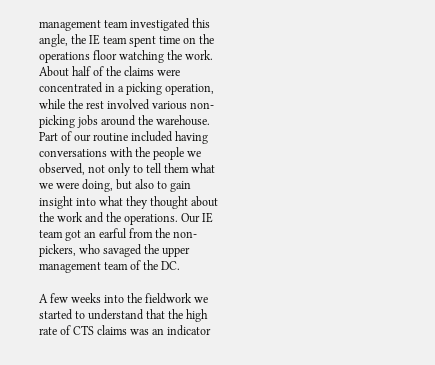management team investigated this angle, the IE team spent time on the operations floor watching the work. About half of the claims were concentrated in a picking operation, while the rest involved various non-picking jobs around the warehouse. Part of our routine included having conversations with the people we observed, not only to tell them what we were doing, but also to gain insight into what they thought about the work and the operations. Our IE team got an earful from the non-pickers, who savaged the upper management team of the DC.

A few weeks into the fieldwork we started to understand that the high rate of CTS claims was an indicator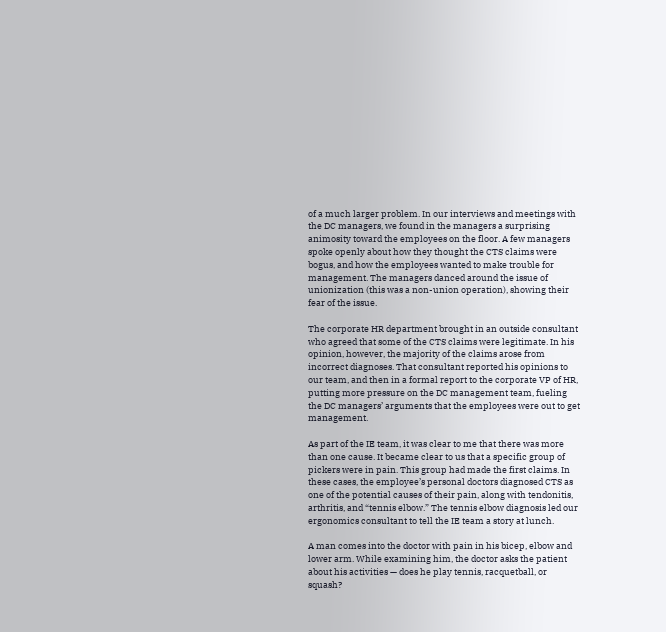of a much larger problem. In our interviews and meetings with the DC managers, we found in the managers a surprising animosity toward the employees on the floor. A few managers spoke openly about how they thought the CTS claims were bogus, and how the employees wanted to make trouble for management. The managers danced around the issue of unionization (this was a non-union operation), showing their fear of the issue.

The corporate HR department brought in an outside consultant who agreed that some of the CTS claims were legitimate. In his opinion, however, the majority of the claims arose from incorrect diagnoses. That consultant reported his opinions to our team, and then in a formal report to the corporate VP of HR, putting more pressure on the DC management team, fueling the DC managers’ arguments that the employees were out to get management.

As part of the IE team, it was clear to me that there was more than one cause. It became clear to us that a specific group of pickers were in pain. This group had made the first claims. In these cases, the employee’s personal doctors diagnosed CTS as one of the potential causes of their pain, along with tendonitis, arthritis, and “tennis elbow.” The tennis elbow diagnosis led our ergonomics consultant to tell the IE team a story at lunch.

A man comes into the doctor with pain in his bicep, elbow and lower arm. While examining him, the doctor asks the patient about his activities — does he play tennis, racquetball, or squash?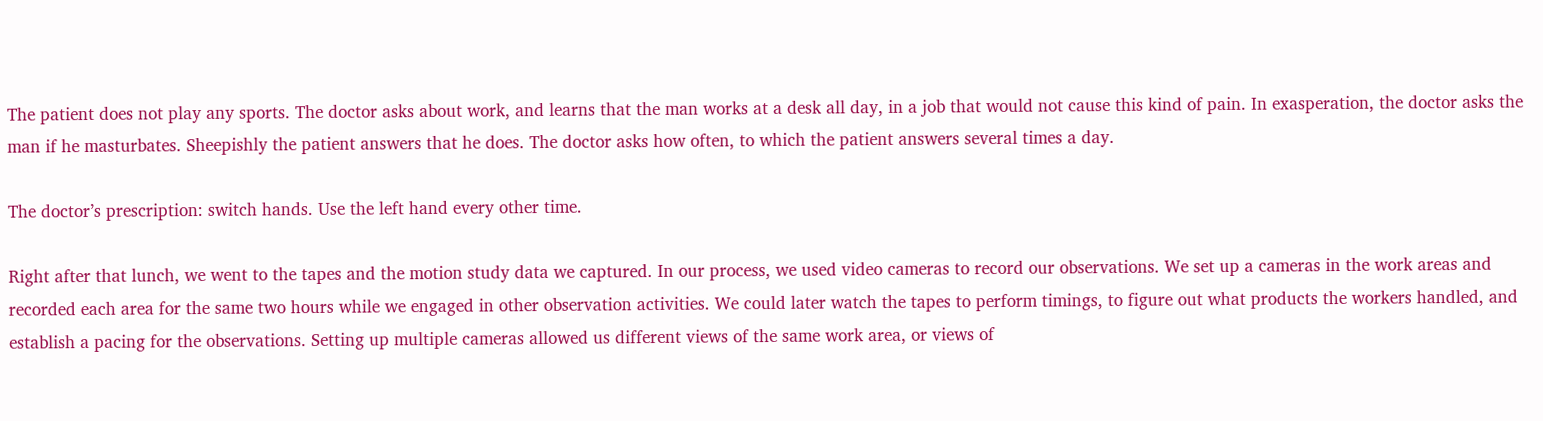The patient does not play any sports. The doctor asks about work, and learns that the man works at a desk all day, in a job that would not cause this kind of pain. In exasperation, the doctor asks the man if he masturbates. Sheepishly the patient answers that he does. The doctor asks how often, to which the patient answers several times a day.

The doctor’s prescription: switch hands. Use the left hand every other time.

Right after that lunch, we went to the tapes and the motion study data we captured. In our process, we used video cameras to record our observations. We set up a cameras in the work areas and recorded each area for the same two hours while we engaged in other observation activities. We could later watch the tapes to perform timings, to figure out what products the workers handled, and establish a pacing for the observations. Setting up multiple cameras allowed us different views of the same work area, or views of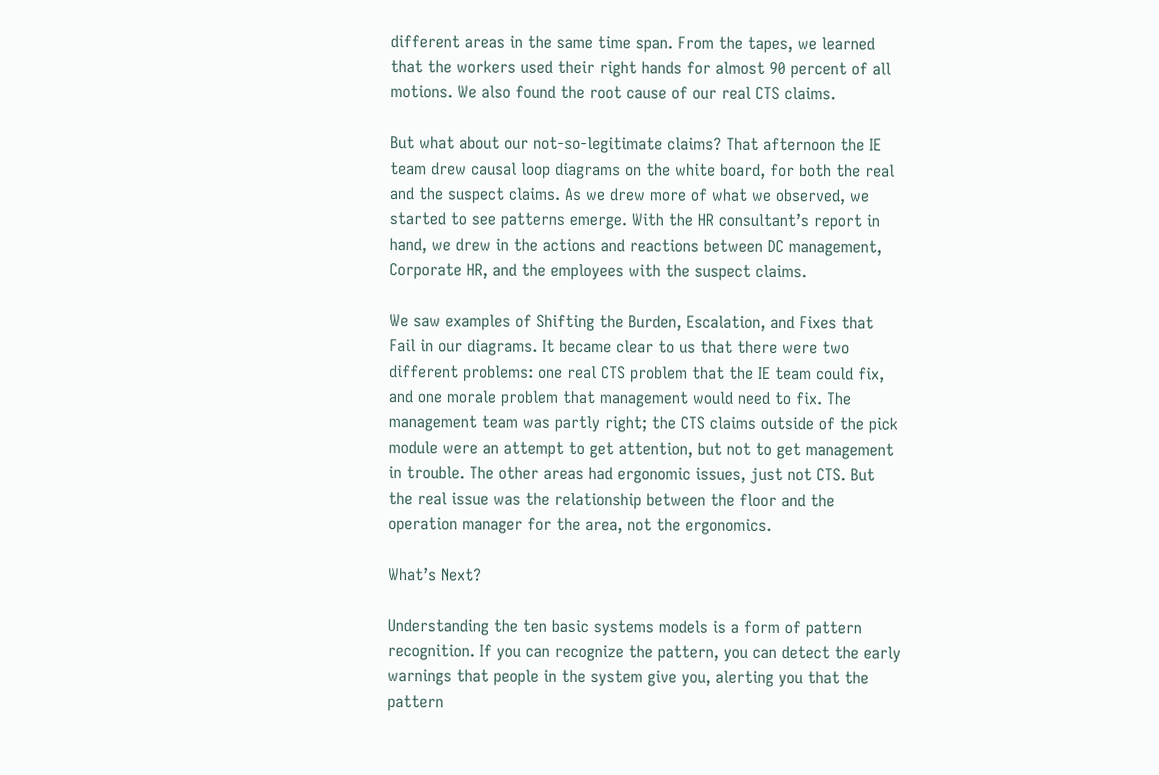different areas in the same time span. From the tapes, we learned that the workers used their right hands for almost 90 percent of all motions. We also found the root cause of our real CTS claims.

But what about our not-so-legitimate claims? That afternoon the IE team drew causal loop diagrams on the white board, for both the real and the suspect claims. As we drew more of what we observed, we started to see patterns emerge. With the HR consultant’s report in hand, we drew in the actions and reactions between DC management, Corporate HR, and the employees with the suspect claims.

We saw examples of Shifting the Burden, Escalation, and Fixes that Fail in our diagrams. It became clear to us that there were two different problems: one real CTS problem that the IE team could fix, and one morale problem that management would need to fix. The management team was partly right; the CTS claims outside of the pick module were an attempt to get attention, but not to get management in trouble. The other areas had ergonomic issues, just not CTS. But the real issue was the relationship between the floor and the operation manager for the area, not the ergonomics.

What’s Next?

Understanding the ten basic systems models is a form of pattern recognition. If you can recognize the pattern, you can detect the early warnings that people in the system give you, alerting you that the pattern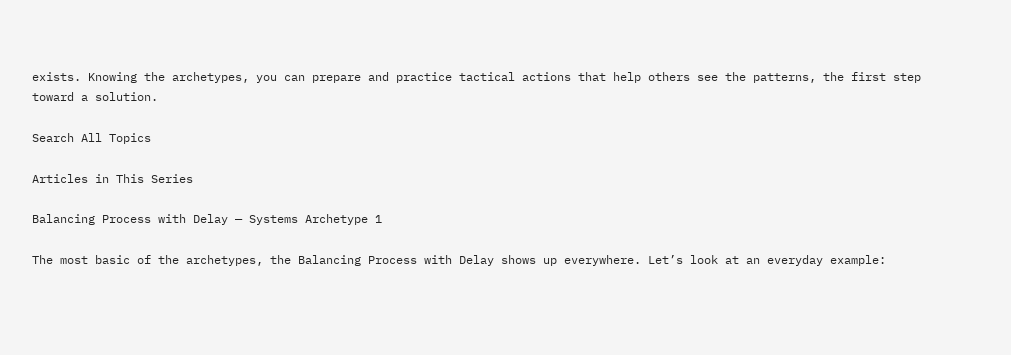exists. Knowing the archetypes, you can prepare and practice tactical actions that help others see the patterns, the first step toward a solution.

Search All Topics

Articles in This Series

Balancing Process with Delay — Systems Archetype 1

The most basic of the archetypes, the Balancing Process with Delay shows up everywhere. Let’s look at an everyday example: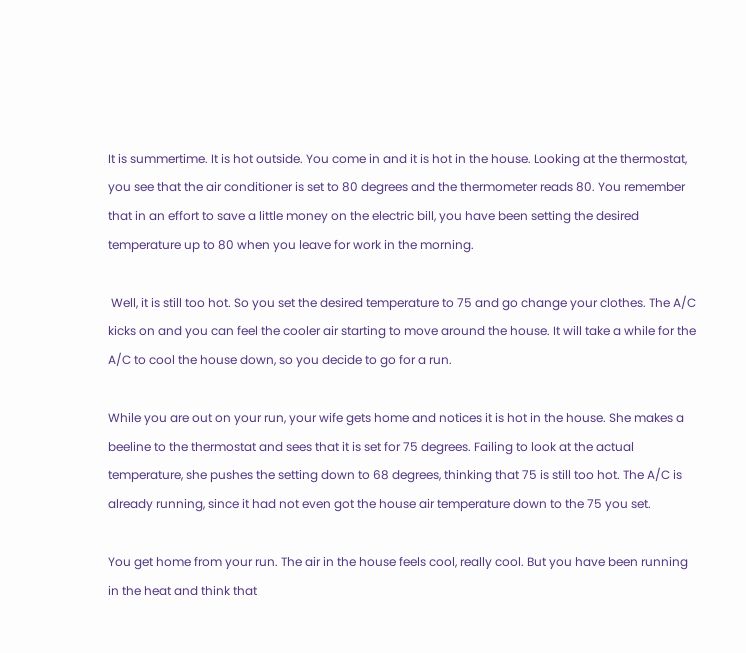It is summertime. It is hot outside. You come in and it is hot in the house. Looking at the thermostat, you see that the air conditioner is set to 80 degrees and the thermometer reads 80. You remember that in an effort to save a little money on the electric bill, you have been setting the desired temperature up to 80 when you leave for work in the morning.

 Well, it is still too hot. So you set the desired temperature to 75 and go change your clothes. The A/C kicks on and you can feel the cooler air starting to move around the house. It will take a while for the A/C to cool the house down, so you decide to go for a run.

While you are out on your run, your wife gets home and notices it is hot in the house. She makes a beeline to the thermostat and sees that it is set for 75 degrees. Failing to look at the actual temperature, she pushes the setting down to 68 degrees, thinking that 75 is still too hot. The A/C is already running, since it had not even got the house air temperature down to the 75 you set.

You get home from your run. The air in the house feels cool, really cool. But you have been running in the heat and think that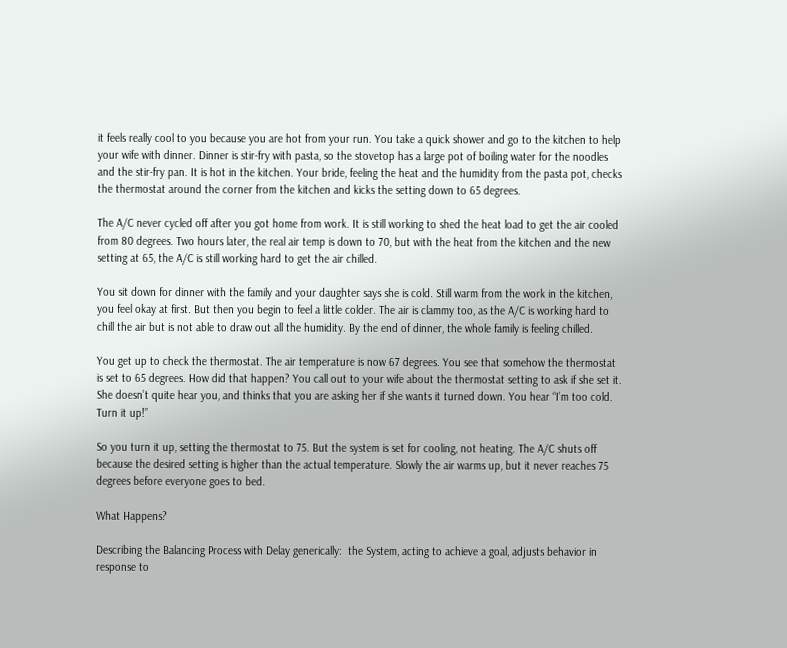it feels really cool to you because you are hot from your run. You take a quick shower and go to the kitchen to help your wife with dinner. Dinner is stir-fry with pasta, so the stovetop has a large pot of boiling water for the noodles and the stir-fry pan. It is hot in the kitchen. Your bride, feeling the heat and the humidity from the pasta pot, checks the thermostat around the corner from the kitchen and kicks the setting down to 65 degrees.

The A/C never cycled off after you got home from work. It is still working to shed the heat load to get the air cooled from 80 degrees. Two hours later, the real air temp is down to 70, but with the heat from the kitchen and the new setting at 65, the A/C is still working hard to get the air chilled.

You sit down for dinner with the family and your daughter says she is cold. Still warm from the work in the kitchen, you feel okay at first. But then you begin to feel a little colder. The air is clammy too, as the A/C is working hard to chill the air but is not able to draw out all the humidity. By the end of dinner, the whole family is feeling chilled.

You get up to check the thermostat. The air temperature is now 67 degrees. You see that somehow the thermostat is set to 65 degrees. How did that happen? You call out to your wife about the thermostat setting to ask if she set it. She doesn’t quite hear you, and thinks that you are asking her if she wants it turned down. You hear “I’m too cold. Turn it up!”

So you turn it up, setting the thermostat to 75. But the system is set for cooling, not heating. The A/C shuts off because the desired setting is higher than the actual temperature. Slowly the air warms up, but it never reaches 75 degrees before everyone goes to bed.

What Happens?

Describing the Balancing Process with Delay generically:  the System, acting to achieve a goal, adjusts behavior in response to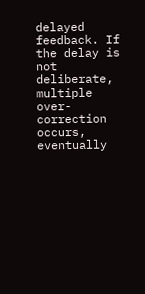delayed feedback. If the delay is not deliberate, multiple over-correction occurs, eventually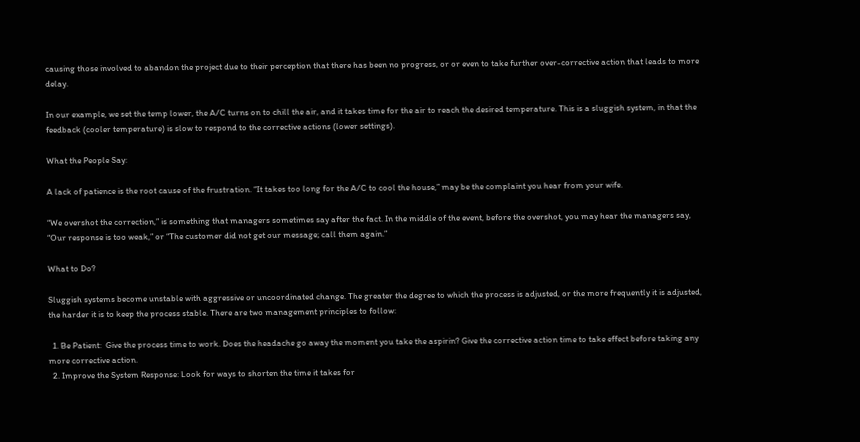causing those involved to abandon the project due to their perception that there has been no progress, or or even to take further over-corrective action that leads to more delay.

In our example, we set the temp lower, the A/C turns on to chill the air, and it takes time for the air to reach the desired temperature. This is a sluggish system, in that the feedback (cooler temperature) is slow to respond to the corrective actions (lower settings).

What the People Say:

A lack of patience is the root cause of the frustration. “It takes too long for the A/C to cool the house,” may be the complaint you hear from your wife.

“We overshot the correction,” is something that managers sometimes say after the fact. In the middle of the event, before the overshot, you may hear the managers say, “Our response is too weak,” or “The customer did not get our message; call them again.”

What to Do?

Sluggish systems become unstable with aggressive or uncoordinated change. The greater the degree to which the process is adjusted, or the more frequently it is adjusted, the harder it is to keep the process stable. There are two management principles to follow:

  1. Be Patient:  Give the process time to work. Does the headache go away the moment you take the aspirin? Give the corrective action time to take effect before taking any more corrective action.
  2. Improve the System Response: Look for ways to shorten the time it takes for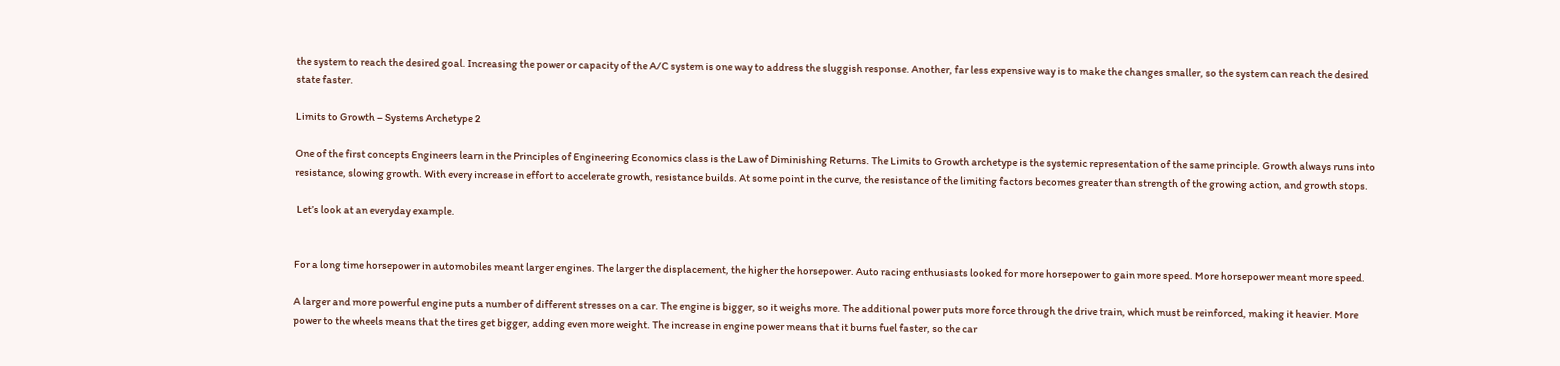the system to reach the desired goal. Increasing the power or capacity of the A/C system is one way to address the sluggish response. Another, far less expensive way is to make the changes smaller, so the system can reach the desired state faster.

Limits to Growth – Systems Archetype 2

One of the first concepts Engineers learn in the Principles of Engineering Economics class is the Law of Diminishing Returns. The Limits to Growth archetype is the systemic representation of the same principle. Growth always runs into resistance, slowing growth. With every increase in effort to accelerate growth, resistance builds. At some point in the curve, the resistance of the limiting factors becomes greater than strength of the growing action, and growth stops.

 Let’s look at an everyday example.


For a long time horsepower in automobiles meant larger engines. The larger the displacement, the higher the horsepower. Auto racing enthusiasts looked for more horsepower to gain more speed. More horsepower meant more speed.

A larger and more powerful engine puts a number of different stresses on a car. The engine is bigger, so it weighs more. The additional power puts more force through the drive train, which must be reinforced, making it heavier. More power to the wheels means that the tires get bigger, adding even more weight. The increase in engine power means that it burns fuel faster, so the car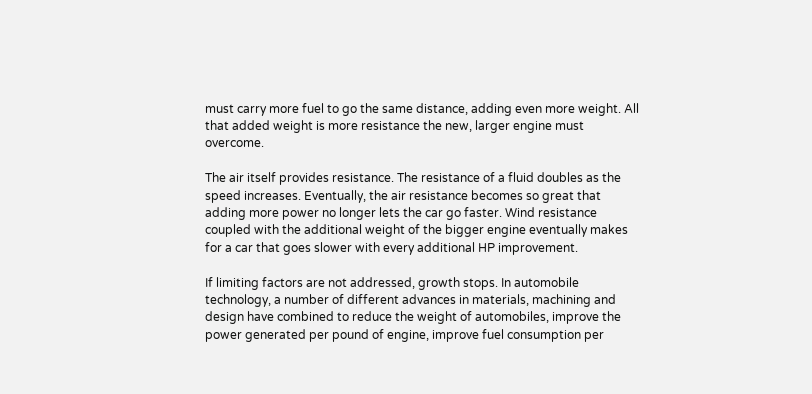must carry more fuel to go the same distance, adding even more weight. All that added weight is more resistance the new, larger engine must overcome.

The air itself provides resistance. The resistance of a fluid doubles as the speed increases. Eventually, the air resistance becomes so great that adding more power no longer lets the car go faster. Wind resistance coupled with the additional weight of the bigger engine eventually makes for a car that goes slower with every additional HP improvement.

If limiting factors are not addressed, growth stops. In automobile technology, a number of different advances in materials, machining and design have combined to reduce the weight of automobiles, improve the power generated per pound of engine, improve fuel consumption per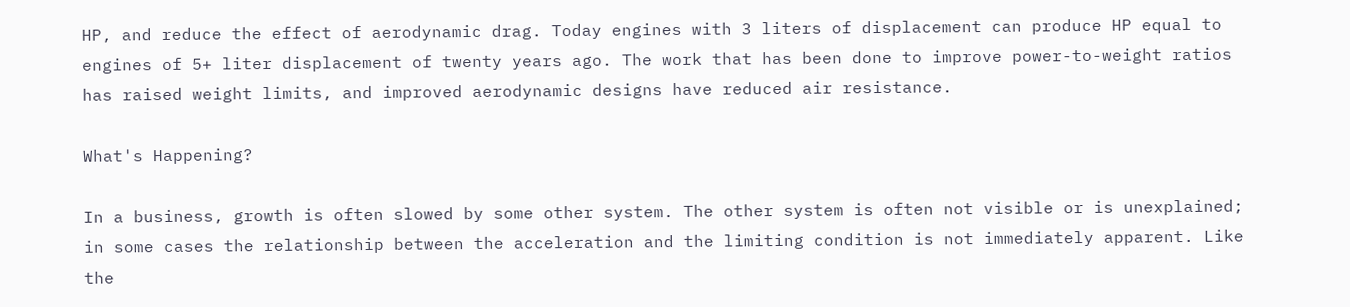HP, and reduce the effect of aerodynamic drag. Today engines with 3 liters of displacement can produce HP equal to engines of 5+ liter displacement of twenty years ago. The work that has been done to improve power-to-weight ratios has raised weight limits, and improved aerodynamic designs have reduced air resistance.

What's Happening?

In a business, growth is often slowed by some other system. The other system is often not visible or is unexplained; in some cases the relationship between the acceleration and the limiting condition is not immediately apparent. Like the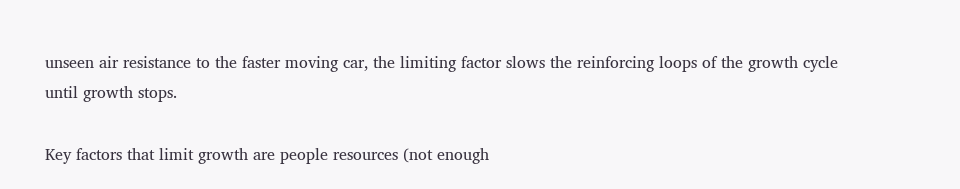unseen air resistance to the faster moving car, the limiting factor slows the reinforcing loops of the growth cycle until growth stops.

Key factors that limit growth are people resources (not enough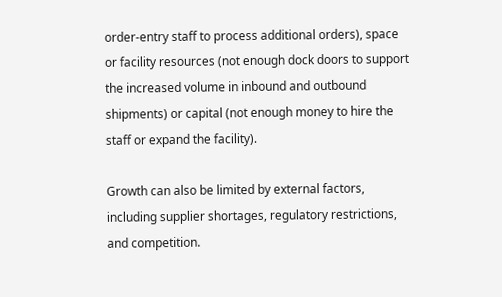order-entry staff to process additional orders), space or facility resources (not enough dock doors to support the increased volume in inbound and outbound shipments) or capital (not enough money to hire the staff or expand the facility).

Growth can also be limited by external factors, including supplier shortages, regulatory restrictions, and competition.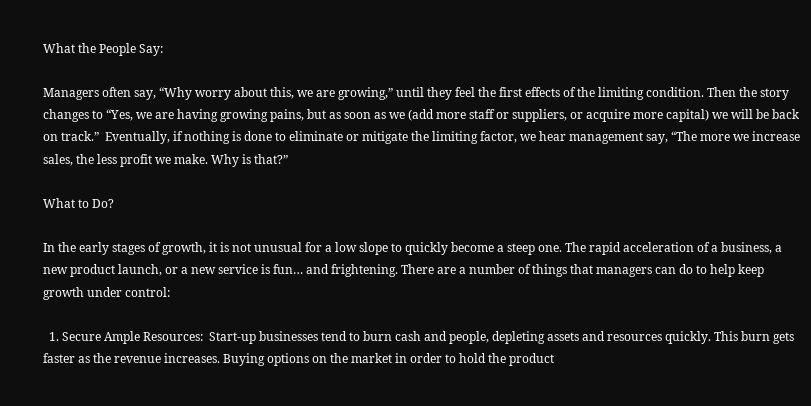What the People Say:

Managers often say, “Why worry about this, we are growing,” until they feel the first effects of the limiting condition. Then the story changes to “Yes, we are having growing pains, but as soon as we (add more staff or suppliers, or acquire more capital) we will be back on track.”  Eventually, if nothing is done to eliminate or mitigate the limiting factor, we hear management say, “The more we increase sales, the less profit we make. Why is that?”

What to Do?

In the early stages of growth, it is not unusual for a low slope to quickly become a steep one. The rapid acceleration of a business, a new product launch, or a new service is fun… and frightening. There are a number of things that managers can do to help keep growth under control:

  1. Secure Ample Resources:  Start-up businesses tend to burn cash and people, depleting assets and resources quickly. This burn gets faster as the revenue increases. Buying options on the market in order to hold the product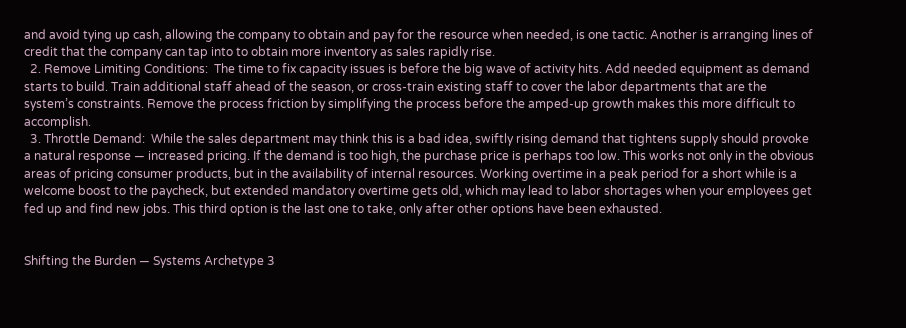and avoid tying up cash, allowing the company to obtain and pay for the resource when needed, is one tactic. Another is arranging lines of credit that the company can tap into to obtain more inventory as sales rapidly rise.
  2. Remove Limiting Conditions:  The time to fix capacity issues is before the big wave of activity hits. Add needed equipment as demand starts to build. Train additional staff ahead of the season, or cross-train existing staff to cover the labor departments that are the system’s constraints. Remove the process friction by simplifying the process before the amped-up growth makes this more difficult to accomplish.
  3. Throttle Demand:  While the sales department may think this is a bad idea, swiftly rising demand that tightens supply should provoke a natural response — increased pricing. If the demand is too high, the purchase price is perhaps too low. This works not only in the obvious areas of pricing consumer products, but in the availability of internal resources. Working overtime in a peak period for a short while is a welcome boost to the paycheck, but extended mandatory overtime gets old, which may lead to labor shortages when your employees get fed up and find new jobs. This third option is the last one to take, only after other options have been exhausted.


Shifting the Burden — Systems Archetype 3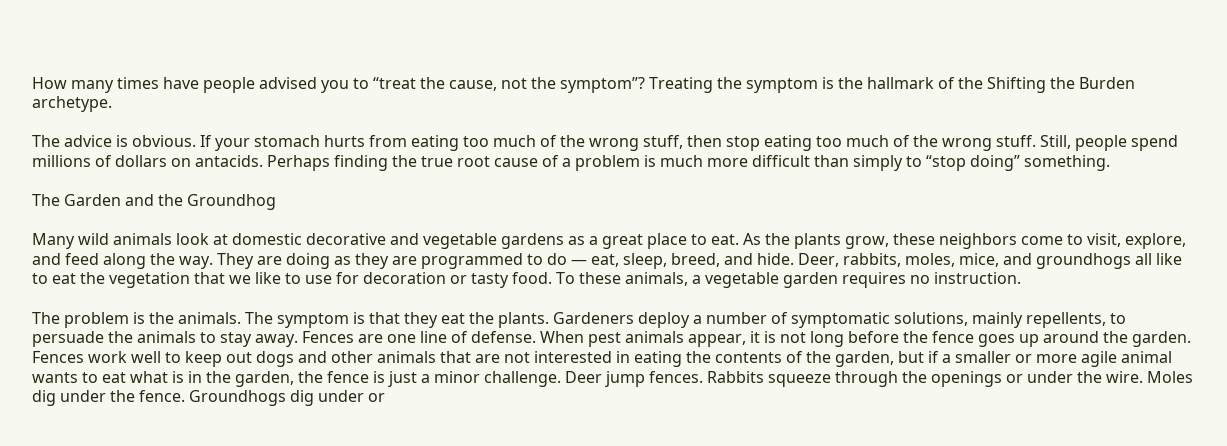How many times have people advised you to “treat the cause, not the symptom”? Treating the symptom is the hallmark of the Shifting the Burden archetype.

The advice is obvious. If your stomach hurts from eating too much of the wrong stuff, then stop eating too much of the wrong stuff. Still, people spend millions of dollars on antacids. Perhaps finding the true root cause of a problem is much more difficult than simply to “stop doing” something.

The Garden and the Groundhog

Many wild animals look at domestic decorative and vegetable gardens as a great place to eat. As the plants grow, these neighbors come to visit, explore, and feed along the way. They are doing as they are programmed to do — eat, sleep, breed, and hide. Deer, rabbits, moles, mice, and groundhogs all like to eat the vegetation that we like to use for decoration or tasty food. To these animals, a vegetable garden requires no instruction.

The problem is the animals. The symptom is that they eat the plants. Gardeners deploy a number of symptomatic solutions, mainly repellents, to persuade the animals to stay away. Fences are one line of defense. When pest animals appear, it is not long before the fence goes up around the garden. Fences work well to keep out dogs and other animals that are not interested in eating the contents of the garden, but if a smaller or more agile animal wants to eat what is in the garden, the fence is just a minor challenge. Deer jump fences. Rabbits squeeze through the openings or under the wire. Moles dig under the fence. Groundhogs dig under or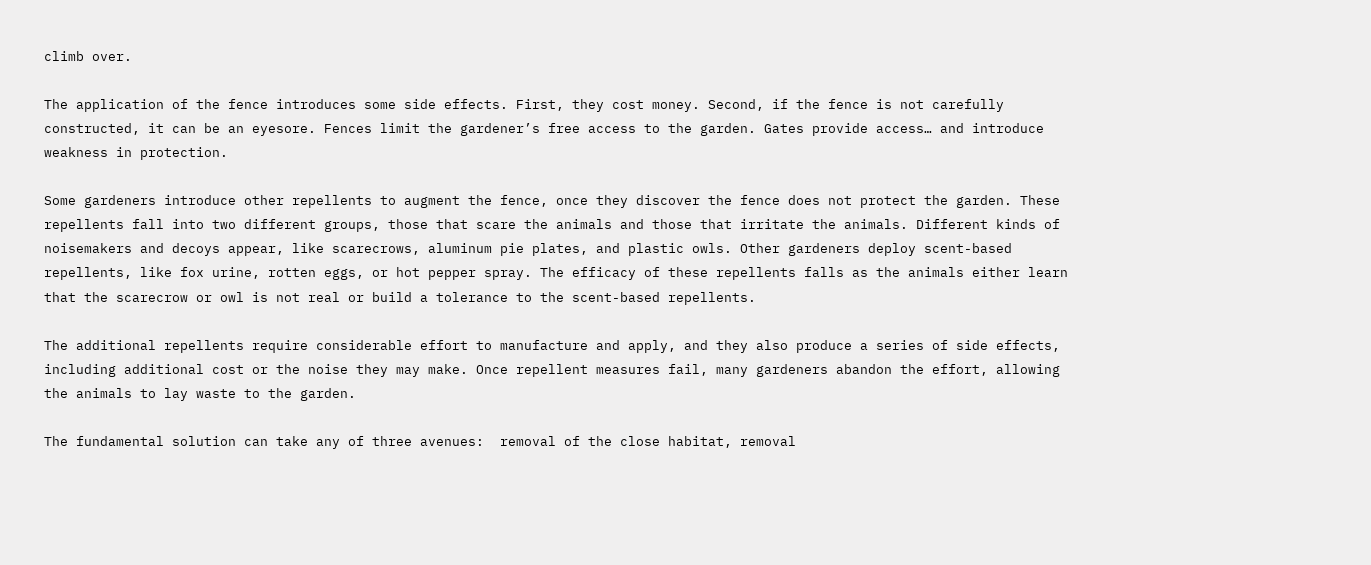climb over.

The application of the fence introduces some side effects. First, they cost money. Second, if the fence is not carefully constructed, it can be an eyesore. Fences limit the gardener’s free access to the garden. Gates provide access… and introduce weakness in protection.

Some gardeners introduce other repellents to augment the fence, once they discover the fence does not protect the garden. These repellents fall into two different groups, those that scare the animals and those that irritate the animals. Different kinds of noisemakers and decoys appear, like scarecrows, aluminum pie plates, and plastic owls. Other gardeners deploy scent-based repellents, like fox urine, rotten eggs, or hot pepper spray. The efficacy of these repellents falls as the animals either learn that the scarecrow or owl is not real or build a tolerance to the scent-based repellents.

The additional repellents require considerable effort to manufacture and apply, and they also produce a series of side effects, including additional cost or the noise they may make. Once repellent measures fail, many gardeners abandon the effort, allowing the animals to lay waste to the garden.

The fundamental solution can take any of three avenues:  removal of the close habitat, removal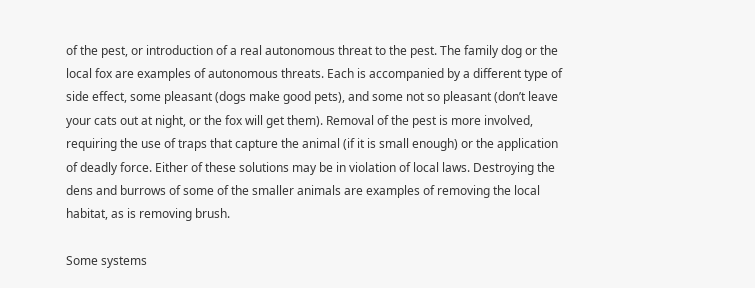of the pest, or introduction of a real autonomous threat to the pest. The family dog or the local fox are examples of autonomous threats. Each is accompanied by a different type of side effect, some pleasant (dogs make good pets), and some not so pleasant (don’t leave your cats out at night, or the fox will get them). Removal of the pest is more involved, requiring the use of traps that capture the animal (if it is small enough) or the application of deadly force. Either of these solutions may be in violation of local laws. Destroying the dens and burrows of some of the smaller animals are examples of removing the local habitat, as is removing brush.

Some systems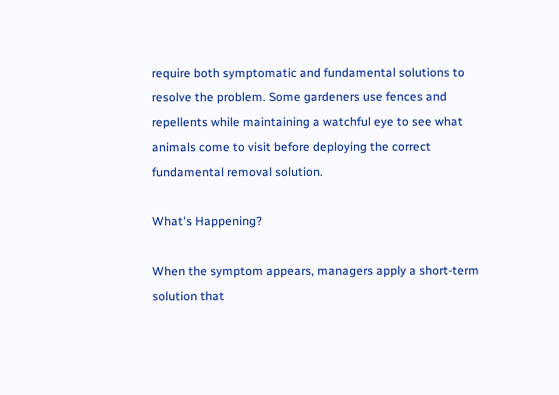require both symptomatic and fundamental solutions to resolve the problem. Some gardeners use fences and repellents while maintaining a watchful eye to see what animals come to visit before deploying the correct fundamental removal solution.

What's Happening?

When the symptom appears, managers apply a short-term solution that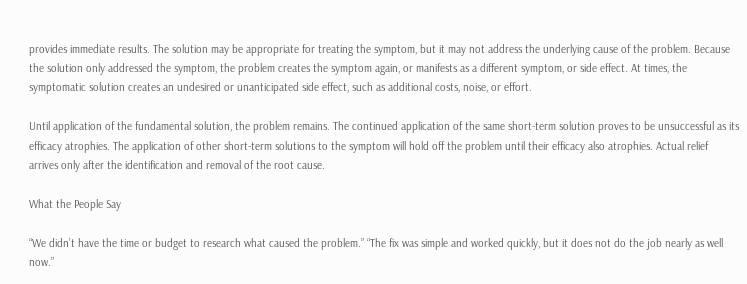provides immediate results. The solution may be appropriate for treating the symptom, but it may not address the underlying cause of the problem. Because the solution only addressed the symptom, the problem creates the symptom again, or manifests as a different symptom, or side effect. At times, the symptomatic solution creates an undesired or unanticipated side effect, such as additional costs, noise, or effort.

Until application of the fundamental solution, the problem remains. The continued application of the same short-term solution proves to be unsuccessful as its efficacy atrophies. The application of other short-term solutions to the symptom will hold off the problem until their efficacy also atrophies. Actual relief arrives only after the identification and removal of the root cause.

What the People Say

“We didn’t have the time or budget to research what caused the problem.” “The fix was simple and worked quickly, but it does not do the job nearly as well now.”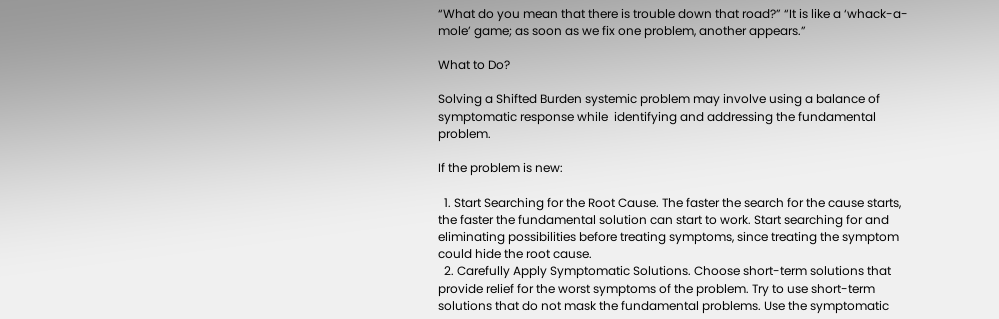“What do you mean that there is trouble down that road?” “It is like a ‘whack-a-mole’ game; as soon as we fix one problem, another appears.”

What to Do?

Solving a Shifted Burden systemic problem may involve using a balance of symptomatic response while  identifying and addressing the fundamental problem.

If the problem is new:

  1. Start Searching for the Root Cause. The faster the search for the cause starts, the faster the fundamental solution can start to work. Start searching for and eliminating possibilities before treating symptoms, since treating the symptom could hide the root cause.
  2. Carefully Apply Symptomatic Solutions. Choose short-term solutions that provide relief for the worst symptoms of the problem. Try to use short-term solutions that do not mask the fundamental problems. Use the symptomatic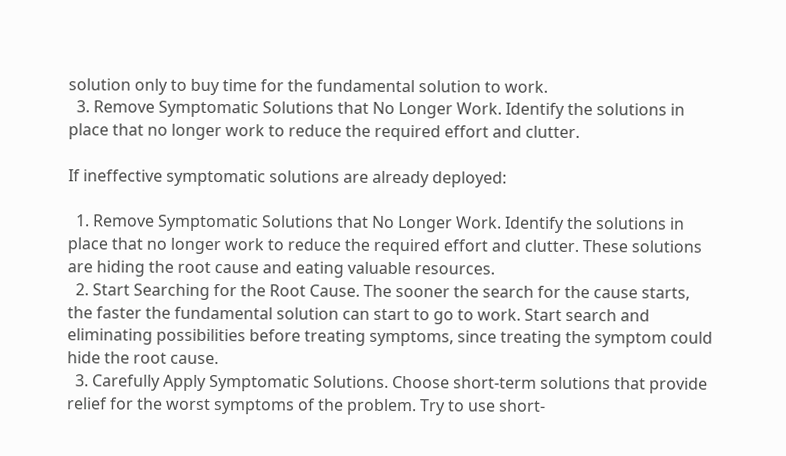solution only to buy time for the fundamental solution to work.
  3. Remove Symptomatic Solutions that No Longer Work. Identify the solutions in place that no longer work to reduce the required effort and clutter.

If ineffective symptomatic solutions are already deployed:

  1. Remove Symptomatic Solutions that No Longer Work. Identify the solutions in place that no longer work to reduce the required effort and clutter. These solutions are hiding the root cause and eating valuable resources.
  2. Start Searching for the Root Cause. The sooner the search for the cause starts, the faster the fundamental solution can start to go to work. Start search and eliminating possibilities before treating symptoms, since treating the symptom could hide the root cause.
  3. Carefully Apply Symptomatic Solutions. Choose short-term solutions that provide relief for the worst symptoms of the problem. Try to use short-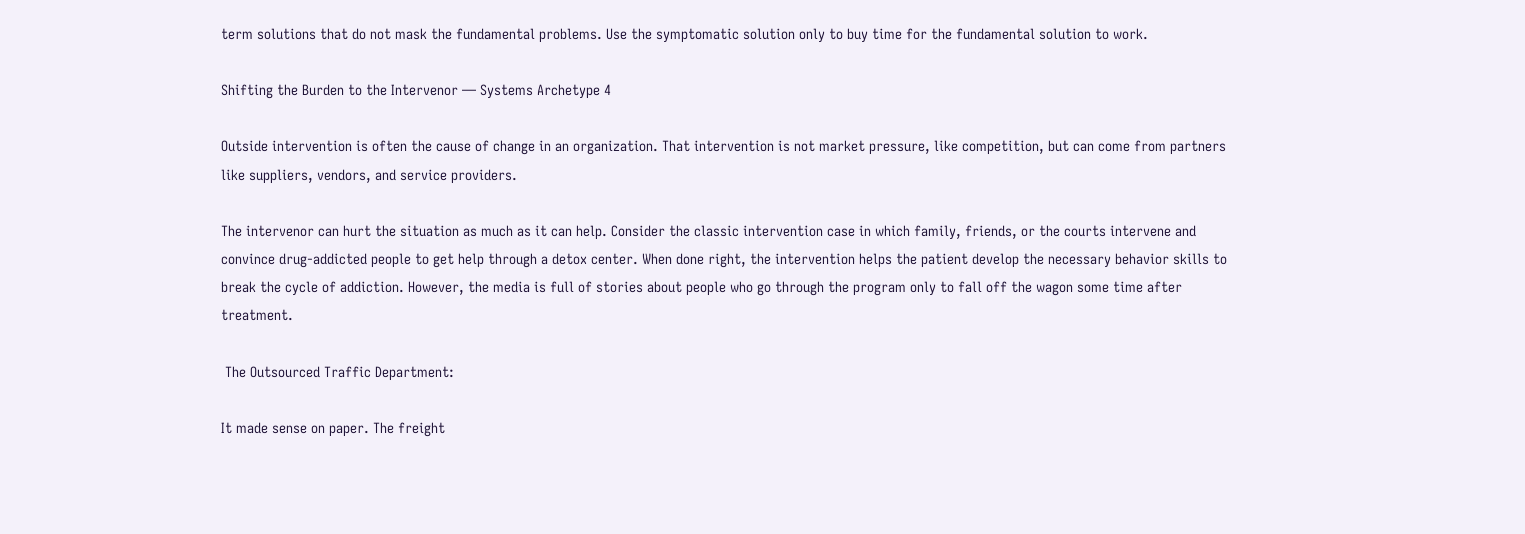term solutions that do not mask the fundamental problems. Use the symptomatic solution only to buy time for the fundamental solution to work.

Shifting the Burden to the Intervenor — Systems Archetype 4

Outside intervention is often the cause of change in an organization. That intervention is not market pressure, like competition, but can come from partners like suppliers, vendors, and service providers.

The intervenor can hurt the situation as much as it can help. Consider the classic intervention case in which family, friends, or the courts intervene and convince drug-addicted people to get help through a detox center. When done right, the intervention helps the patient develop the necessary behavior skills to break the cycle of addiction. However, the media is full of stories about people who go through the program only to fall off the wagon some time after treatment.

 The Outsourced Traffic Department:

It made sense on paper. The freight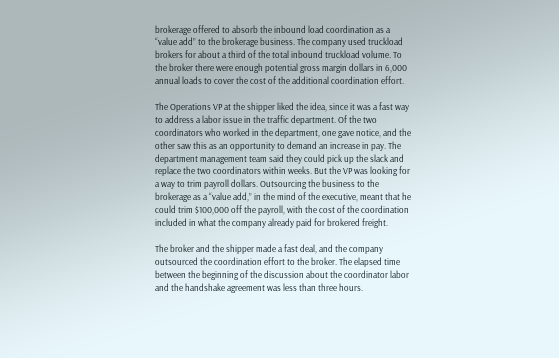brokerage offered to absorb the inbound load coordination as a “value add” to the brokerage business. The company used truckload brokers for about a third of the total inbound truckload volume. To the broker there were enough potential gross margin dollars in 6,000 annual loads to cover the cost of the additional coordination effort.

The Operations VP at the shipper liked the idea, since it was a fast way to address a labor issue in the traffic department. Of the two coordinators who worked in the department, one gave notice, and the other saw this as an opportunity to demand an increase in pay. The department management team said they could pick up the slack and replace the two coordinators within weeks. But the VP was looking for a way to trim payroll dollars. Outsourcing the business to the brokerage as a “value add,” in the mind of the executive, meant that he could trim $100,000 off the payroll, with the cost of the coordination included in what the company already paid for brokered freight.

The broker and the shipper made a fast deal, and the company outsourced the coordination effort to the broker. The elapsed time between the beginning of the discussion about the coordinator labor and the handshake agreement was less than three hours.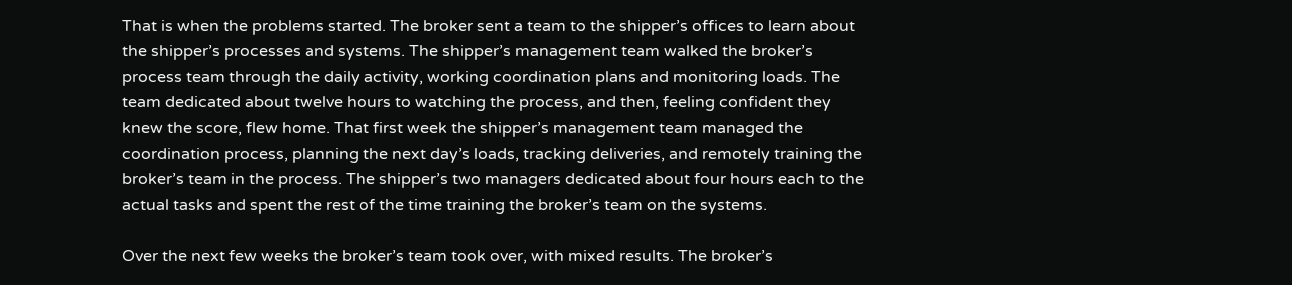That is when the problems started. The broker sent a team to the shipper’s offices to learn about the shipper’s processes and systems. The shipper’s management team walked the broker’s process team through the daily activity, working coordination plans and monitoring loads. The team dedicated about twelve hours to watching the process, and then, feeling confident they knew the score, flew home. That first week the shipper’s management team managed the coordination process, planning the next day’s loads, tracking deliveries, and remotely training the broker’s team in the process. The shipper’s two managers dedicated about four hours each to the actual tasks and spent the rest of the time training the broker’s team on the systems.

Over the next few weeks the broker’s team took over, with mixed results. The broker’s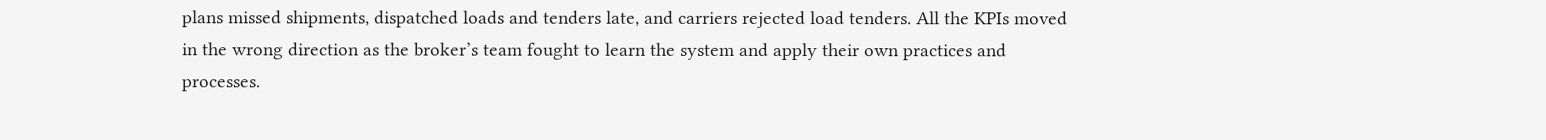plans missed shipments, dispatched loads and tenders late, and carriers rejected load tenders. All the KPIs moved in the wrong direction as the broker’s team fought to learn the system and apply their own practices and processes.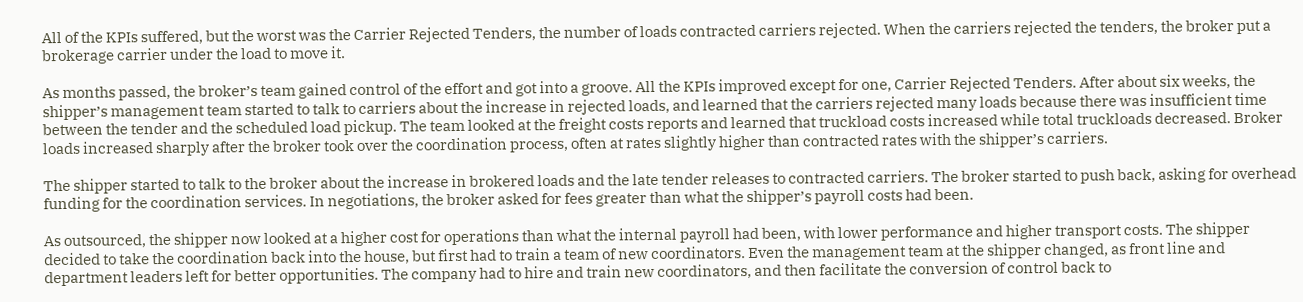All of the KPIs suffered, but the worst was the Carrier Rejected Tenders, the number of loads contracted carriers rejected. When the carriers rejected the tenders, the broker put a brokerage carrier under the load to move it.

As months passed, the broker’s team gained control of the effort and got into a groove. All the KPIs improved except for one, Carrier Rejected Tenders. After about six weeks, the shipper’s management team started to talk to carriers about the increase in rejected loads, and learned that the carriers rejected many loads because there was insufficient time between the tender and the scheduled load pickup. The team looked at the freight costs reports and learned that truckload costs increased while total truckloads decreased. Broker loads increased sharply after the broker took over the coordination process, often at rates slightly higher than contracted rates with the shipper’s carriers.

The shipper started to talk to the broker about the increase in brokered loads and the late tender releases to contracted carriers. The broker started to push back, asking for overhead funding for the coordination services. In negotiations, the broker asked for fees greater than what the shipper’s payroll costs had been.

As outsourced, the shipper now looked at a higher cost for operations than what the internal payroll had been, with lower performance and higher transport costs. The shipper decided to take the coordination back into the house, but first had to train a team of new coordinators. Even the management team at the shipper changed, as front line and department leaders left for better opportunities. The company had to hire and train new coordinators, and then facilitate the conversion of control back to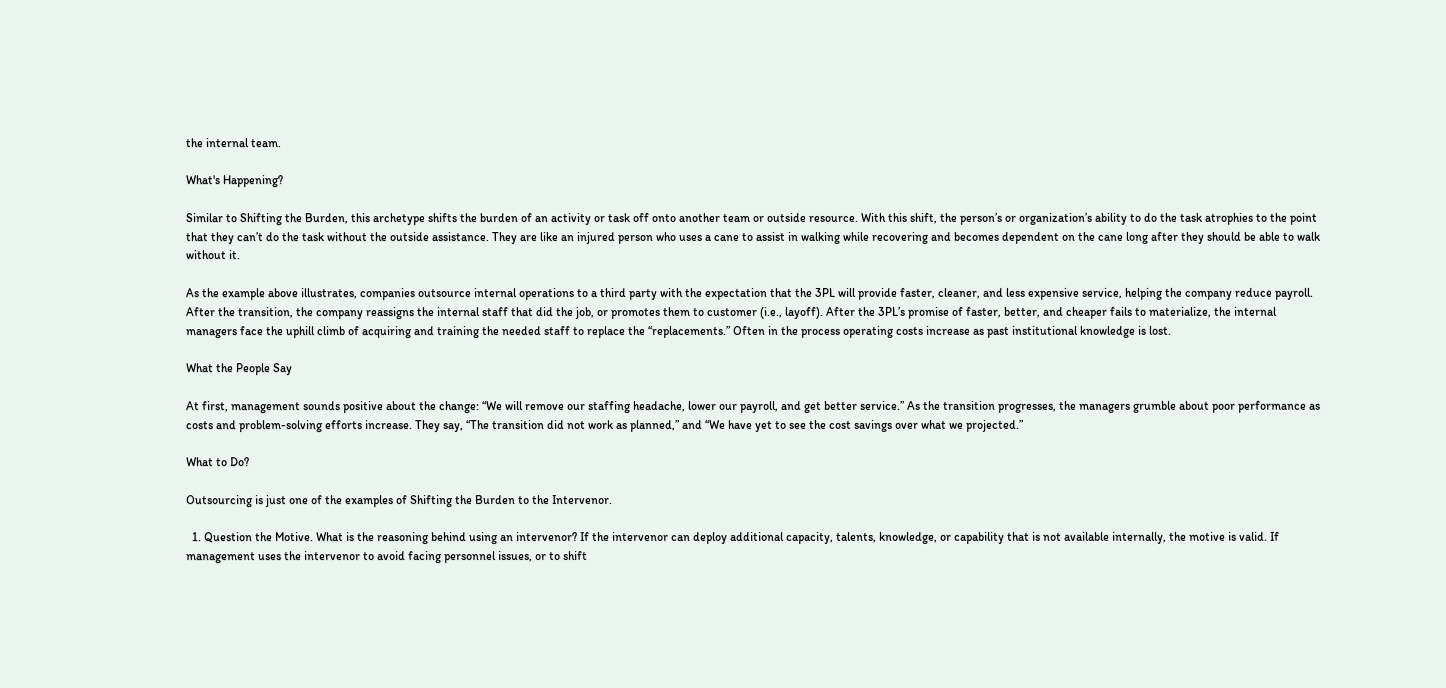the internal team.

What's Happening?

Similar to Shifting the Burden, this archetype shifts the burden of an activity or task off onto another team or outside resource. With this shift, the person’s or organization’s ability to do the task atrophies to the point that they can’t do the task without the outside assistance. They are like an injured person who uses a cane to assist in walking while recovering and becomes dependent on the cane long after they should be able to walk without it.

As the example above illustrates, companies outsource internal operations to a third party with the expectation that the 3PL will provide faster, cleaner, and less expensive service, helping the company reduce payroll. After the transition, the company reassigns the internal staff that did the job, or promotes them to customer (i.e., layoff). After the 3PL’s promise of faster, better, and cheaper fails to materialize, the internal managers face the uphill climb of acquiring and training the needed staff to replace the “replacements.” Often in the process operating costs increase as past institutional knowledge is lost.

What the People Say

At first, management sounds positive about the change: “We will remove our staffing headache, lower our payroll, and get better service.” As the transition progresses, the managers grumble about poor performance as costs and problem-solving efforts increase. They say, “The transition did not work as planned,” and “We have yet to see the cost savings over what we projected.”

What to Do?

Outsourcing is just one of the examples of Shifting the Burden to the Intervenor.

  1. Question the Motive. What is the reasoning behind using an intervenor? If the intervenor can deploy additional capacity, talents, knowledge, or capability that is not available internally, the motive is valid. If management uses the intervenor to avoid facing personnel issues, or to shift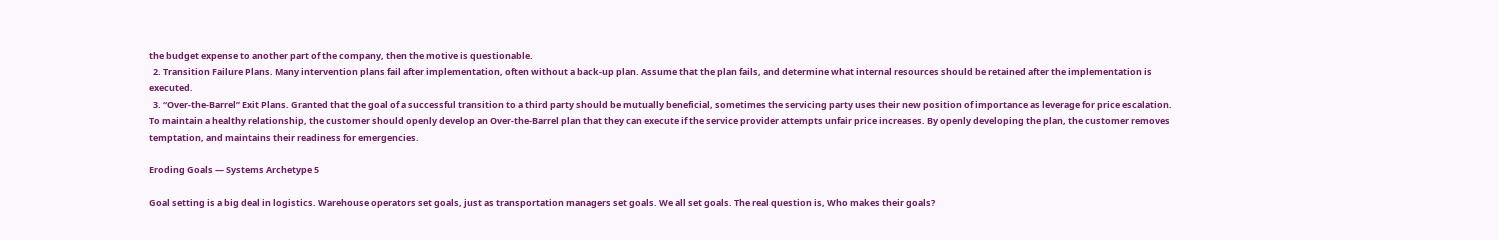the budget expense to another part of the company, then the motive is questionable.
  2. Transition Failure Plans. Many intervention plans fail after implementation, often without a back-up plan. Assume that the plan fails, and determine what internal resources should be retained after the implementation is executed.
  3. “Over-the-Barrel” Exit Plans. Granted that the goal of a successful transition to a third party should be mutually beneficial, sometimes the servicing party uses their new position of importance as leverage for price escalation. To maintain a healthy relationship, the customer should openly develop an Over-the-Barrel plan that they can execute if the service provider attempts unfair price increases. By openly developing the plan, the customer removes temptation, and maintains their readiness for emergencies.

Eroding Goals — Systems Archetype 5

Goal setting is a big deal in logistics. Warehouse operators set goals, just as transportation managers set goals. We all set goals. The real question is, Who makes their goals?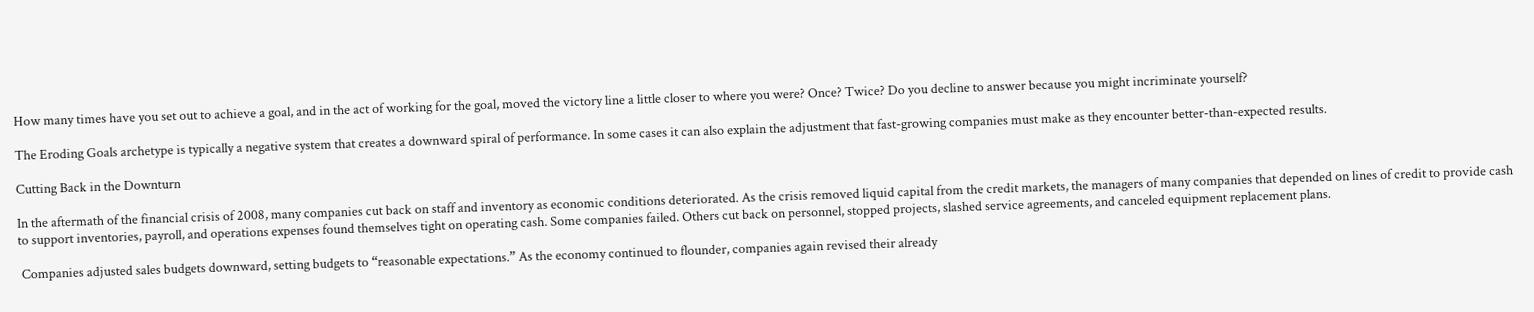How many times have you set out to achieve a goal, and in the act of working for the goal, moved the victory line a little closer to where you were? Once? Twice? Do you decline to answer because you might incriminate yourself?

The Eroding Goals archetype is typically a negative system that creates a downward spiral of performance. In some cases it can also explain the adjustment that fast-growing companies must make as they encounter better-than-expected results.

Cutting Back in the Downturn

In the aftermath of the financial crisis of 2008, many companies cut back on staff and inventory as economic conditions deteriorated. As the crisis removed liquid capital from the credit markets, the managers of many companies that depended on lines of credit to provide cash to support inventories, payroll, and operations expenses found themselves tight on operating cash. Some companies failed. Others cut back on personnel, stopped projects, slashed service agreements, and canceled equipment replacement plans.

 Companies adjusted sales budgets downward, setting budgets to “reasonable expectations.” As the economy continued to flounder, companies again revised their already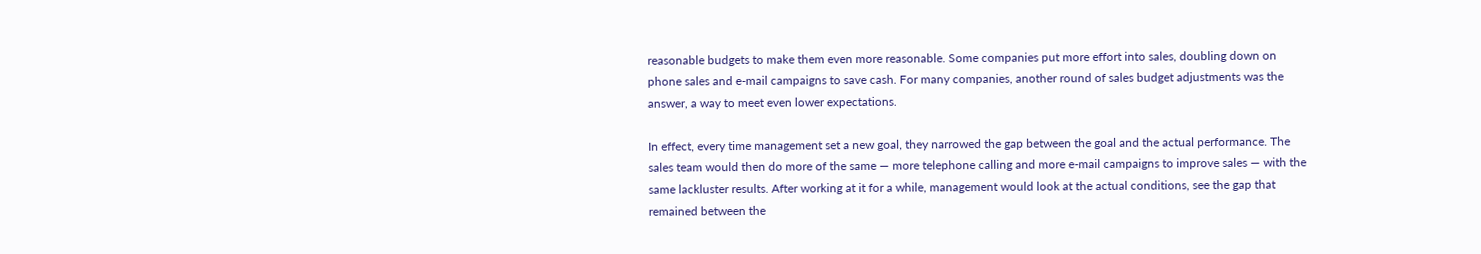reasonable budgets to make them even more reasonable. Some companies put more effort into sales, doubling down on phone sales and e-mail campaigns to save cash. For many companies, another round of sales budget adjustments was the answer, a way to meet even lower expectations.

In effect, every time management set a new goal, they narrowed the gap between the goal and the actual performance. The sales team would then do more of the same — more telephone calling and more e-mail campaigns to improve sales — with the same lackluster results. After working at it for a while, management would look at the actual conditions, see the gap that remained between the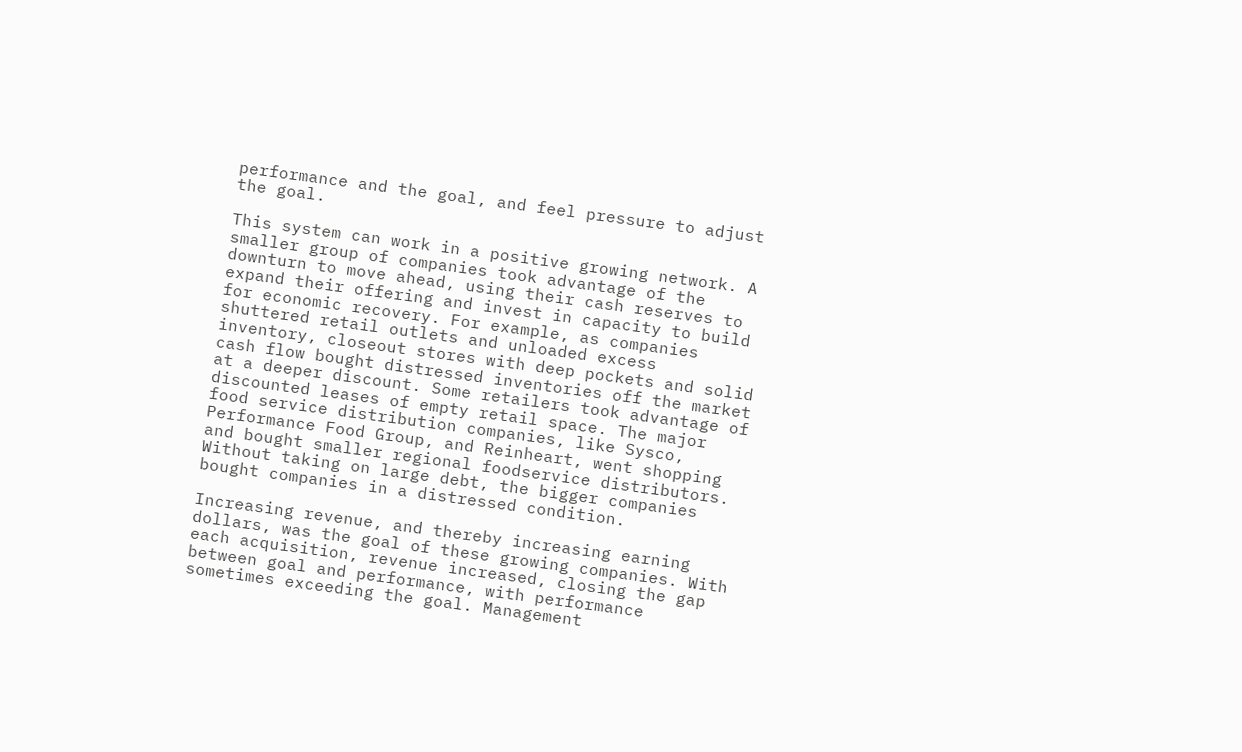performance and the goal, and feel pressure to adjust the goal.

This system can work in a positive growing network. A smaller group of companies took advantage of the downturn to move ahead, using their cash reserves to expand their offering and invest in capacity to build for economic recovery. For example, as companies shuttered retail outlets and unloaded excess inventory, closeout stores with deep pockets and solid cash flow bought distressed inventories off the market at a deeper discount. Some retailers took advantage of discounted leases of empty retail space. The major food service distribution companies, like Sysco, Performance Food Group, and Reinheart, went shopping and bought smaller regional foodservice distributors. Without taking on large debt, the bigger companies bought companies in a distressed condition.

Increasing revenue, and thereby increasing earning dollars, was the goal of these growing companies. With each acquisition, revenue increased, closing the gap between goal and performance, with performance sometimes exceeding the goal. Management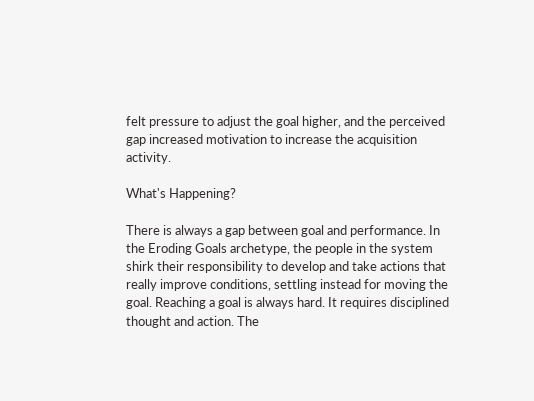felt pressure to adjust the goal higher, and the perceived gap increased motivation to increase the acquisition activity.

What's Happening?

There is always a gap between goal and performance. In the Eroding Goals archetype, the people in the system shirk their responsibility to develop and take actions that really improve conditions, settling instead for moving the goal. Reaching a goal is always hard. It requires disciplined thought and action. The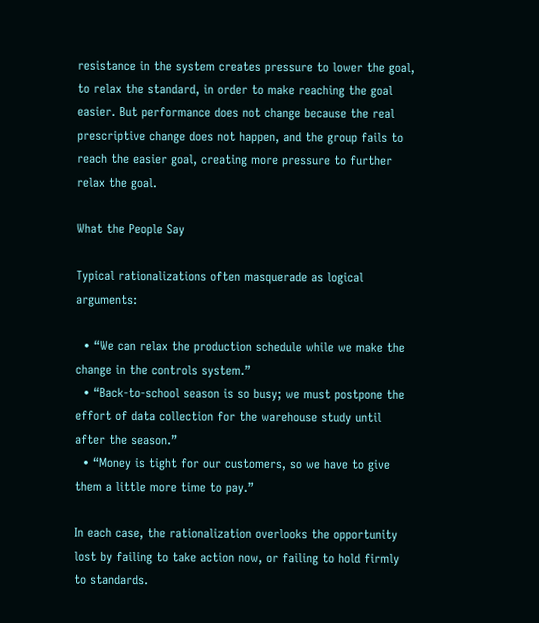resistance in the system creates pressure to lower the goal, to relax the standard, in order to make reaching the goal easier. But performance does not change because the real prescriptive change does not happen, and the group fails to reach the easier goal, creating more pressure to further relax the goal.

What the People Say

Typical rationalizations often masquerade as logical arguments:

  • “We can relax the production schedule while we make the change in the controls system.”
  • “Back-to-school season is so busy; we must postpone the effort of data collection for the warehouse study until after the season.”
  • “Money is tight for our customers, so we have to give them a little more time to pay.”

In each case, the rationalization overlooks the opportunity lost by failing to take action now, or failing to hold firmly to standards.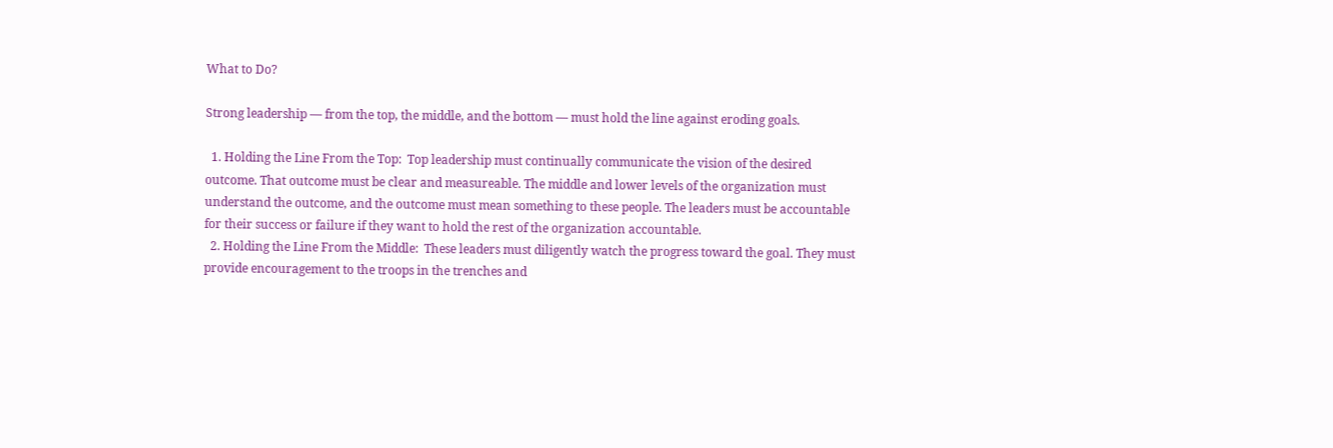What to Do?

Strong leadership — from the top, the middle, and the bottom — must hold the line against eroding goals.

  1. Holding the Line From the Top:  Top leadership must continually communicate the vision of the desired outcome. That outcome must be clear and measureable. The middle and lower levels of the organization must understand the outcome, and the outcome must mean something to these people. The leaders must be accountable for their success or failure if they want to hold the rest of the organization accountable.
  2. Holding the Line From the Middle:  These leaders must diligently watch the progress toward the goal. They must provide encouragement to the troops in the trenches and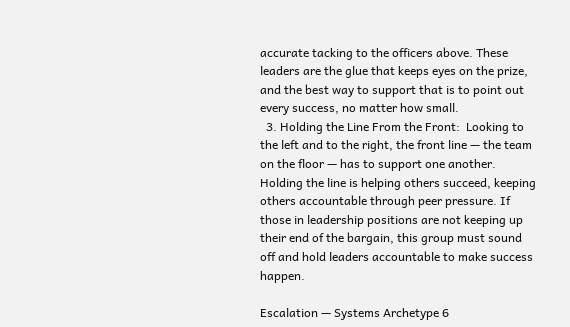accurate tacking to the officers above. These leaders are the glue that keeps eyes on the prize, and the best way to support that is to point out every success, no matter how small.
  3. Holding the Line From the Front:  Looking to the left and to the right, the front line — the team on the floor — has to support one another. Holding the line is helping others succeed, keeping others accountable through peer pressure. If those in leadership positions are not keeping up their end of the bargain, this group must sound off and hold leaders accountable to make success happen.

Escalation — Systems Archetype 6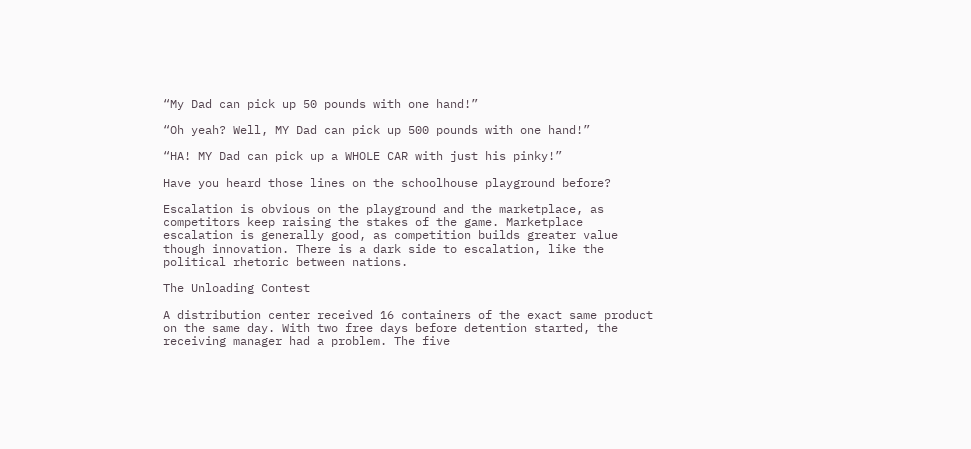“My Dad can pick up 50 pounds with one hand!”

“Oh yeah? Well, MY Dad can pick up 500 pounds with one hand!”

“HA! MY Dad can pick up a WHOLE CAR with just his pinky!”

Have you heard those lines on the schoolhouse playground before?

Escalation is obvious on the playground and the marketplace, as competitors keep raising the stakes of the game. Marketplace escalation is generally good, as competition builds greater value though innovation. There is a dark side to escalation, like the political rhetoric between nations.

The Unloading Contest

A distribution center received 16 containers of the exact same product on the same day. With two free days before detention started, the receiving manager had a problem. The five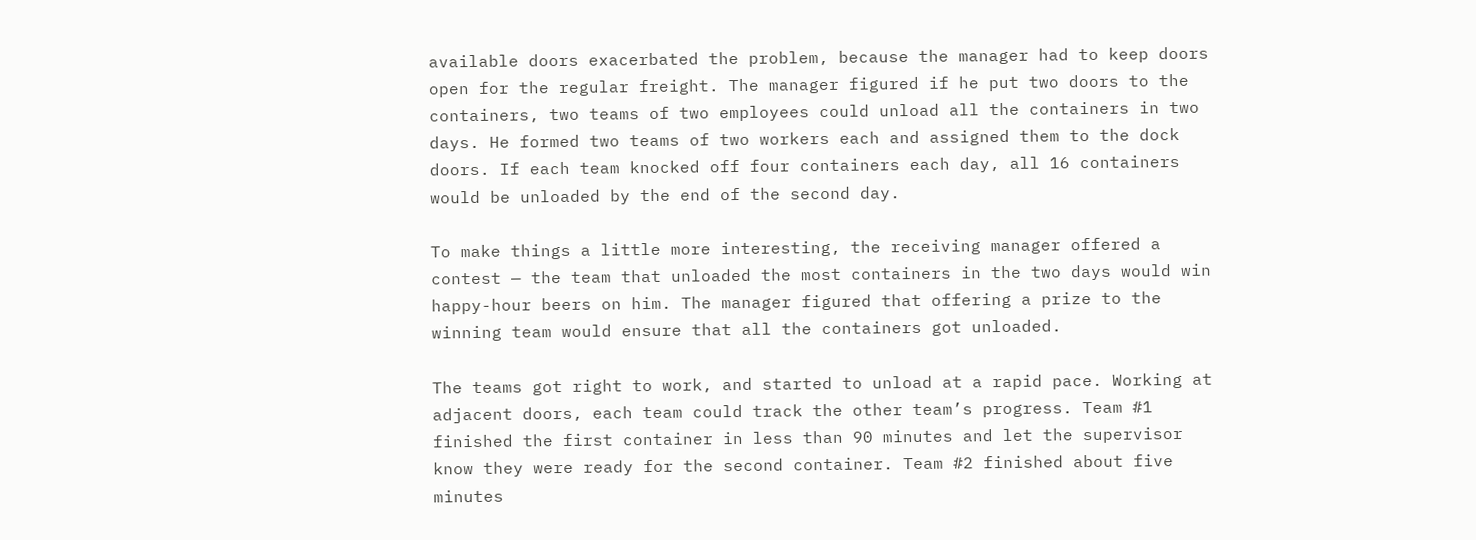available doors exacerbated the problem, because the manager had to keep doors open for the regular freight. The manager figured if he put two doors to the containers, two teams of two employees could unload all the containers in two days. He formed two teams of two workers each and assigned them to the dock doors. If each team knocked off four containers each day, all 16 containers would be unloaded by the end of the second day.

To make things a little more interesting, the receiving manager offered a contest — the team that unloaded the most containers in the two days would win happy-hour beers on him. The manager figured that offering a prize to the winning team would ensure that all the containers got unloaded.

The teams got right to work, and started to unload at a rapid pace. Working at adjacent doors, each team could track the other team’s progress. Team #1 finished the first container in less than 90 minutes and let the supervisor know they were ready for the second container. Team #2 finished about five minutes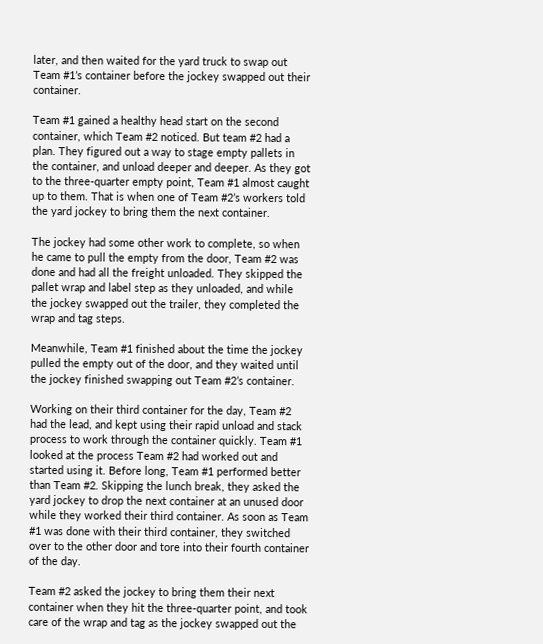later, and then waited for the yard truck to swap out Team #1’s container before the jockey swapped out their container.

Team #1 gained a healthy head start on the second container, which Team #2 noticed. But team #2 had a plan. They figured out a way to stage empty pallets in the container, and unload deeper and deeper. As they got to the three-quarter empty point, Team #1 almost caught up to them. That is when one of Team #2’s workers told the yard jockey to bring them the next container.

The jockey had some other work to complete, so when he came to pull the empty from the door, Team #2 was done and had all the freight unloaded. They skipped the pallet wrap and label step as they unloaded, and while the jockey swapped out the trailer, they completed the wrap and tag steps.

Meanwhile, Team #1 finished about the time the jockey pulled the empty out of the door, and they waited until the jockey finished swapping out Team #2’s container.

Working on their third container for the day, Team #2 had the lead, and kept using their rapid unload and stack process to work through the container quickly. Team #1 looked at the process Team #2 had worked out and started using it. Before long, Team #1 performed better than Team #2. Skipping the lunch break, they asked the yard jockey to drop the next container at an unused door while they worked their third container. As soon as Team #1 was done with their third container, they switched over to the other door and tore into their fourth container of the day.

Team #2 asked the jockey to bring them their next container when they hit the three-quarter point, and took care of the wrap and tag as the jockey swapped out the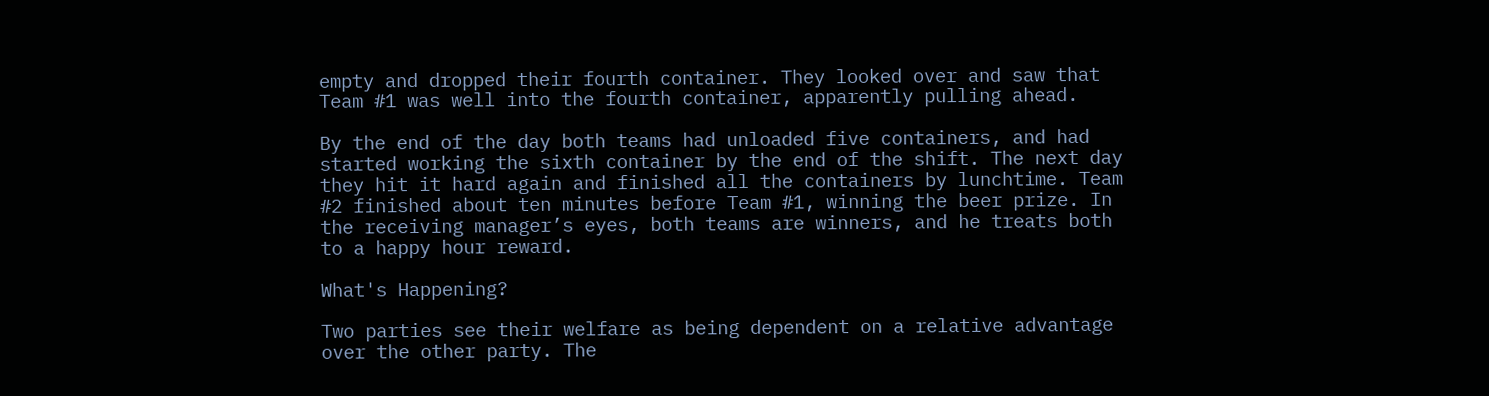empty and dropped their fourth container. They looked over and saw that Team #1 was well into the fourth container, apparently pulling ahead.

By the end of the day both teams had unloaded five containers, and had started working the sixth container by the end of the shift. The next day they hit it hard again and finished all the containers by lunchtime. Team #2 finished about ten minutes before Team #1, winning the beer prize. In the receiving manager’s eyes, both teams are winners, and he treats both to a happy hour reward.

What's Happening?

Two parties see their welfare as being dependent on a relative advantage over the other party. The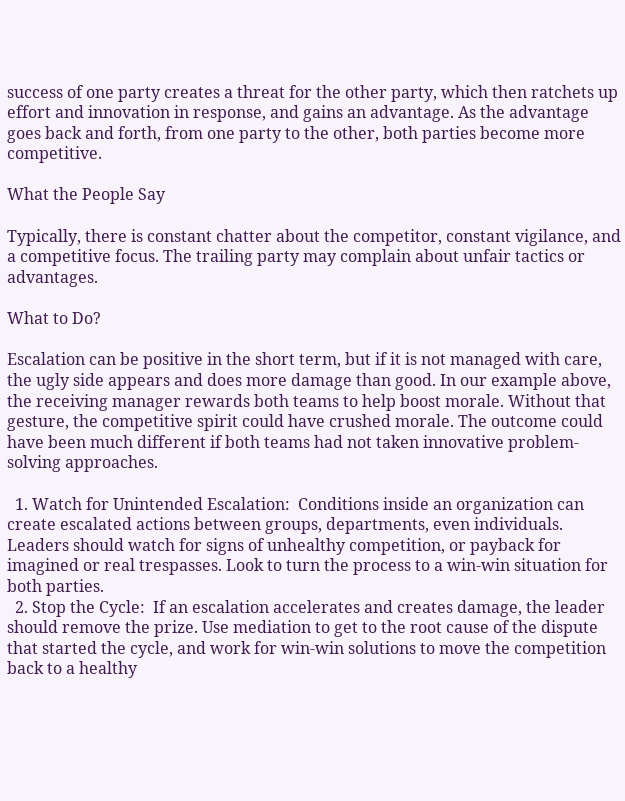success of one party creates a threat for the other party, which then ratchets up effort and innovation in response, and gains an advantage. As the advantage goes back and forth, from one party to the other, both parties become more competitive.

What the People Say

Typically, there is constant chatter about the competitor, constant vigilance, and a competitive focus. The trailing party may complain about unfair tactics or advantages.

What to Do?

Escalation can be positive in the short term, but if it is not managed with care, the ugly side appears and does more damage than good. In our example above, the receiving manager rewards both teams to help boost morale. Without that gesture, the competitive spirit could have crushed morale. The outcome could have been much different if both teams had not taken innovative problem-solving approaches.

  1. Watch for Unintended Escalation:  Conditions inside an organization can create escalated actions between groups, departments, even individuals. Leaders should watch for signs of unhealthy competition, or payback for imagined or real trespasses. Look to turn the process to a win-win situation for both parties.
  2. Stop the Cycle:  If an escalation accelerates and creates damage, the leader should remove the prize. Use mediation to get to the root cause of the dispute that started the cycle, and work for win-win solutions to move the competition back to a healthy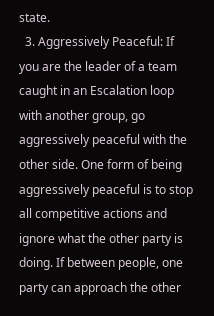state.
  3. Aggressively Peaceful: If  you are the leader of a team caught in an Escalation loop with another group, go aggressively peaceful with the other side. One form of being aggressively peaceful is to stop all competitive actions and ignore what the other party is doing. If between people, one party can approach the other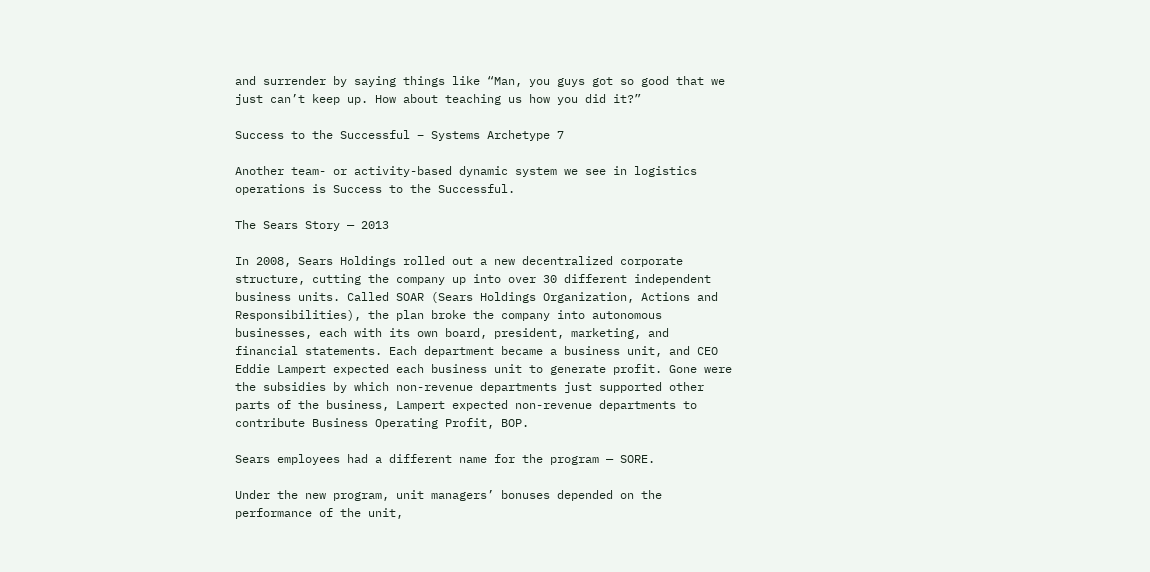and surrender by saying things like “Man, you guys got so good that we just can’t keep up. How about teaching us how you did it?”

Success to the Successful – Systems Archetype 7

Another team- or activity-based dynamic system we see in logistics operations is Success to the Successful.

The Sears Story — 2013

In 2008, Sears Holdings rolled out a new decentralized corporate structure, cutting the company up into over 30 different independent business units. Called SOAR (Sears Holdings Organization, Actions and Responsibilities), the plan broke the company into autonomous businesses, each with its own board, president, marketing, and financial statements. Each department became a business unit, and CEO Eddie Lampert expected each business unit to generate profit. Gone were the subsidies by which non-revenue departments just supported other parts of the business, Lampert expected non-revenue departments to contribute Business Operating Profit, BOP.

Sears employees had a different name for the program — SORE.

Under the new program, unit managers’ bonuses depended on the performance of the unit,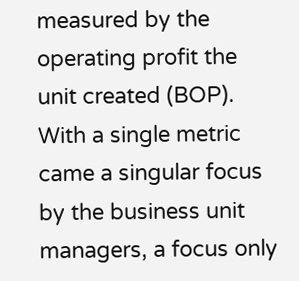measured by the operating profit the unit created (BOP). With a single metric came a singular focus by the business unit managers, a focus only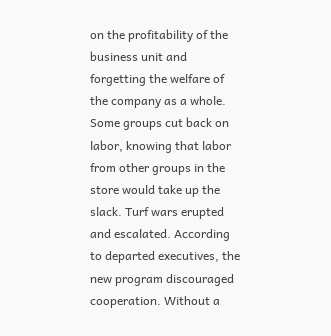on the profitability of the business unit and forgetting the welfare of the company as a whole. Some groups cut back on labor, knowing that labor from other groups in the store would take up the slack. Turf wars erupted and escalated. According to departed executives, the new program discouraged cooperation. Without a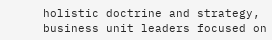holistic doctrine and strategy, business unit leaders focused on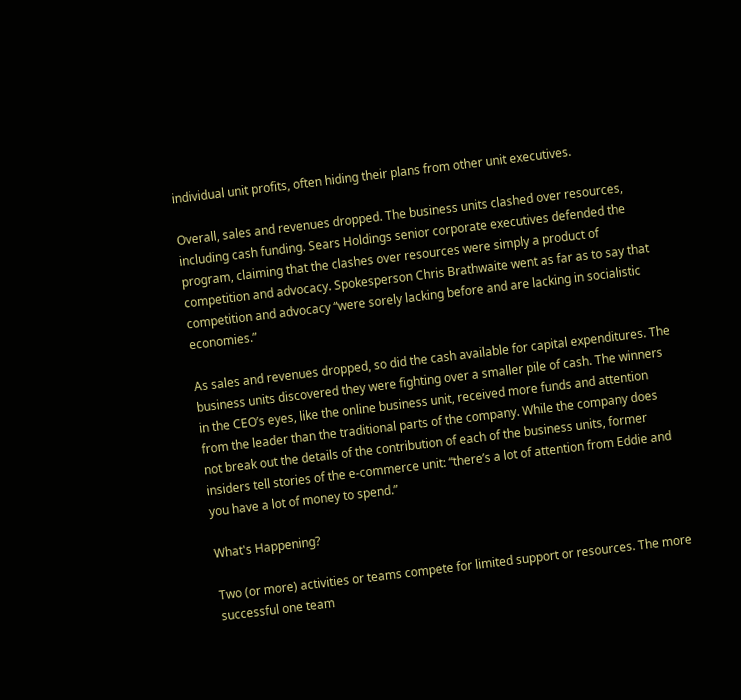individual unit profits, often hiding their plans from other unit executives.

Overall, sales and revenues dropped. The business units clashed over resources, including cash funding. Sears Holdings senior corporate executives defended the program, claiming that the clashes over resources were simply a product of competition and advocacy. Spokesperson Chris Brathwaite went as far as to say that competition and advocacy “were sorely lacking before and are lacking in socialistic economies.”

As sales and revenues dropped, so did the cash available for capital expenditures. The business units discovered they were fighting over a smaller pile of cash. The winners in the CEO’s eyes, like the online business unit, received more funds and attention from the leader than the traditional parts of the company. While the company does not break out the details of the contribution of each of the business units, former insiders tell stories of the e-commerce unit: “there’s a lot of attention from Eddie and you have a lot of money to spend.”

What's Happening?

Two (or more) activities or teams compete for limited support or resources. The more successful one team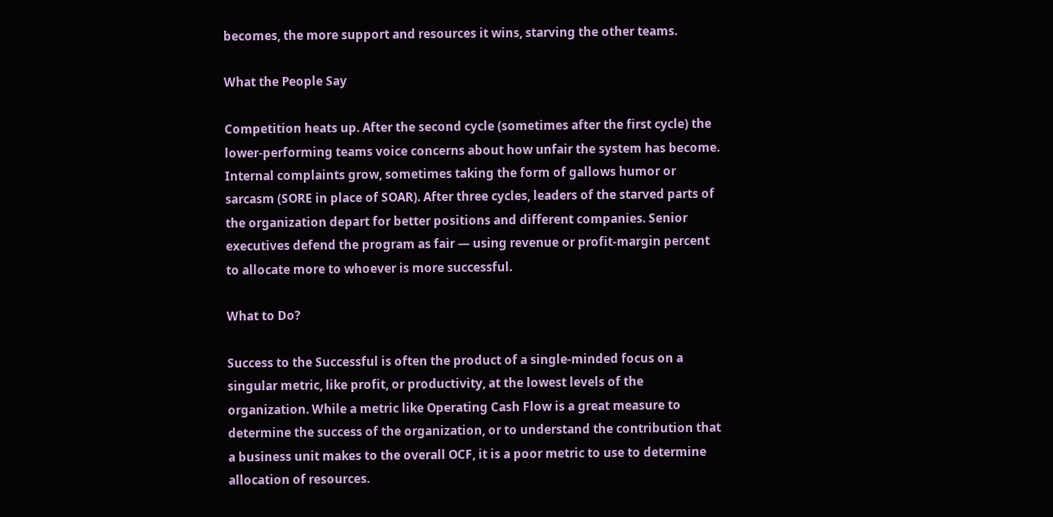becomes, the more support and resources it wins, starving the other teams.

What the People Say

Competition heats up. After the second cycle (sometimes after the first cycle) the lower-performing teams voice concerns about how unfair the system has become. Internal complaints grow, sometimes taking the form of gallows humor or sarcasm (SORE in place of SOAR). After three cycles, leaders of the starved parts of the organization depart for better positions and different companies. Senior executives defend the program as fair — using revenue or profit-margin percent to allocate more to whoever is more successful.

What to Do?

Success to the Successful is often the product of a single-minded focus on a singular metric, like profit, or productivity, at the lowest levels of the organization. While a metric like Operating Cash Flow is a great measure to determine the success of the organization, or to understand the contribution that a business unit makes to the overall OCF, it is a poor metric to use to determine allocation of resources.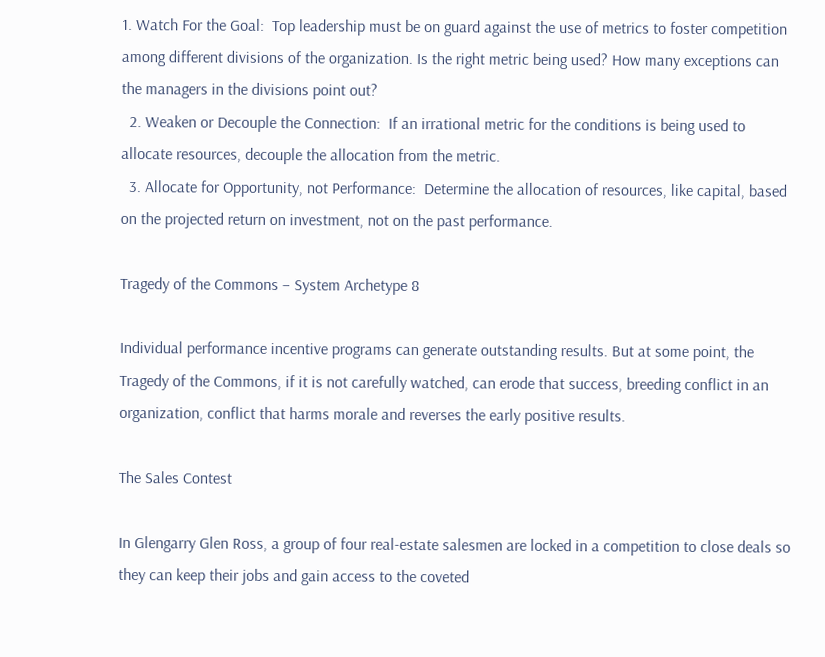1. Watch For the Goal:  Top leadership must be on guard against the use of metrics to foster competition among different divisions of the organization. Is the right metric being used? How many exceptions can the managers in the divisions point out?
  2. Weaken or Decouple the Connection:  If an irrational metric for the conditions is being used to allocate resources, decouple the allocation from the metric.
  3. Allocate for Opportunity, not Performance:  Determine the allocation of resources, like capital, based on the projected return on investment, not on the past performance.

Tragedy of the Commons – System Archetype 8

Individual performance incentive programs can generate outstanding results. But at some point, the Tragedy of the Commons, if it is not carefully watched, can erode that success, breeding conflict in an organization, conflict that harms morale and reverses the early positive results.

The Sales Contest

In Glengarry Glen Ross, a group of four real-estate salesmen are locked in a competition to close deals so they can keep their jobs and gain access to the coveted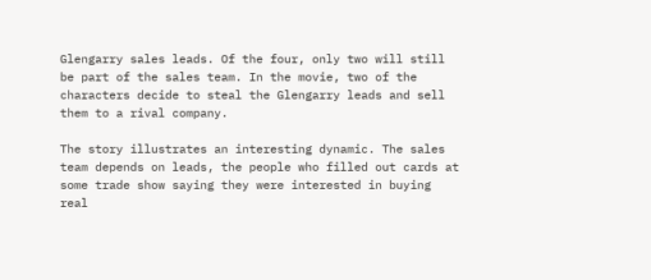Glengarry sales leads. Of the four, only two will still be part of the sales team. In the movie, two of the characters decide to steal the Glengarry leads and sell them to a rival company.

The story illustrates an interesting dynamic. The sales team depends on leads, the people who filled out cards at some trade show saying they were interested in buying real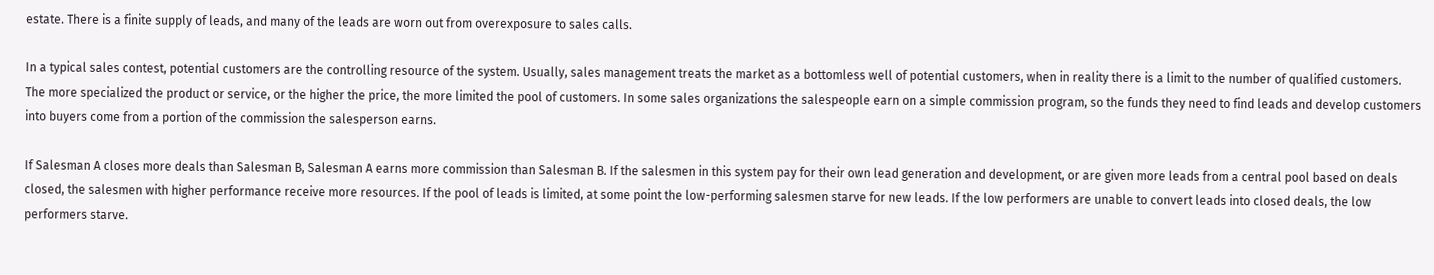estate. There is a finite supply of leads, and many of the leads are worn out from overexposure to sales calls.

In a typical sales contest, potential customers are the controlling resource of the system. Usually, sales management treats the market as a bottomless well of potential customers, when in reality there is a limit to the number of qualified customers. The more specialized the product or service, or the higher the price, the more limited the pool of customers. In some sales organizations the salespeople earn on a simple commission program, so the funds they need to find leads and develop customers into buyers come from a portion of the commission the salesperson earns.

If Salesman A closes more deals than Salesman B, Salesman A earns more commission than Salesman B. If the salesmen in this system pay for their own lead generation and development, or are given more leads from a central pool based on deals closed, the salesmen with higher performance receive more resources. If the pool of leads is limited, at some point the low-performing salesmen starve for new leads. If the low performers are unable to convert leads into closed deals, the low performers starve.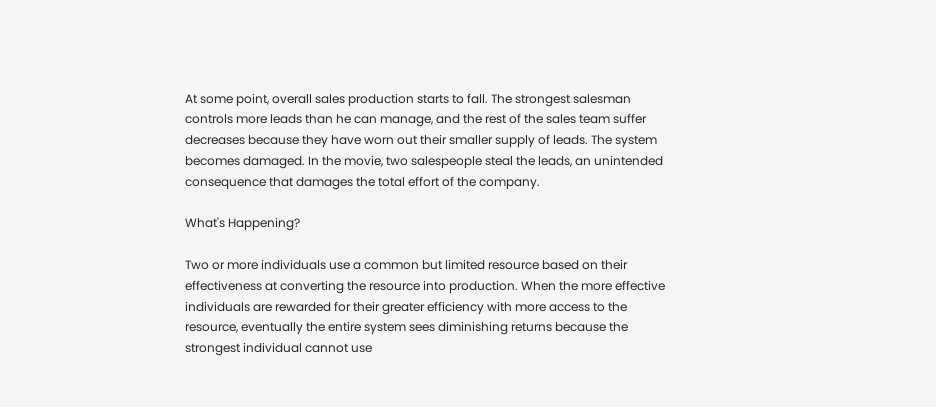At some point, overall sales production starts to fall. The strongest salesman controls more leads than he can manage, and the rest of the sales team suffer decreases because they have worn out their smaller supply of leads. The system becomes damaged. In the movie, two salespeople steal the leads, an unintended consequence that damages the total effort of the company.

What's Happening?

Two or more individuals use a common but limited resource based on their effectiveness at converting the resource into production. When the more effective individuals are rewarded for their greater efficiency with more access to the resource, eventually the entire system sees diminishing returns because the strongest individual cannot use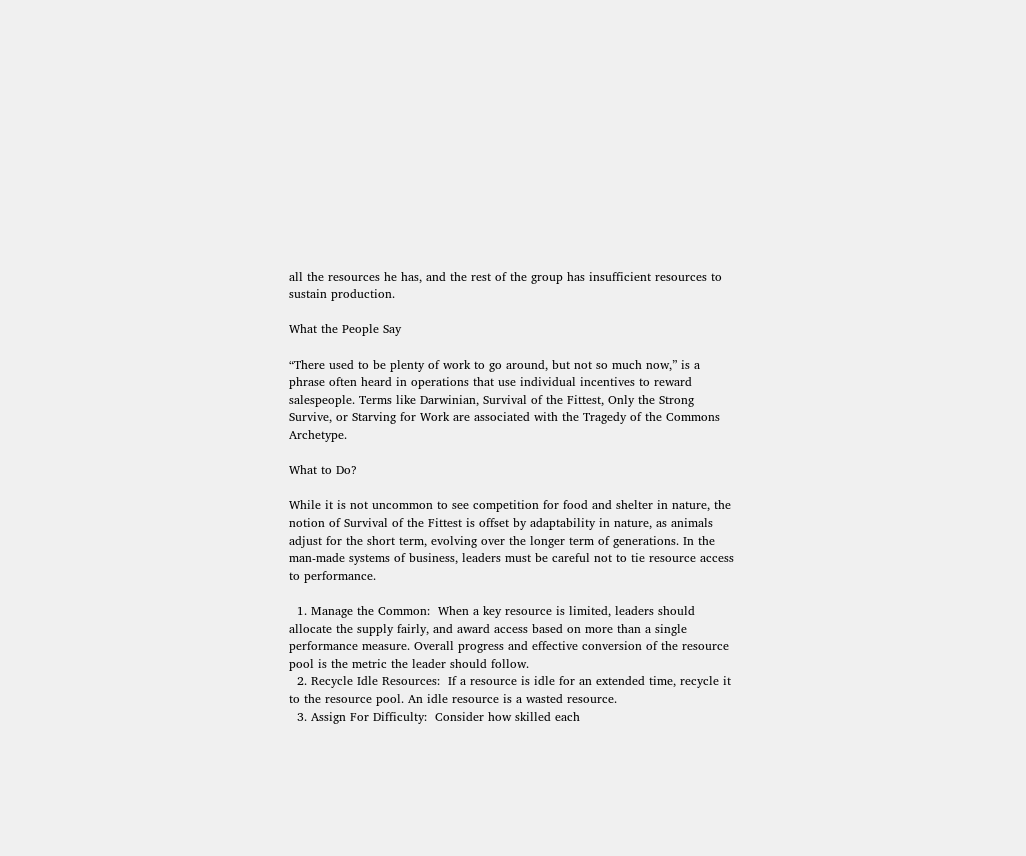all the resources he has, and the rest of the group has insufficient resources to sustain production.

What the People Say

“There used to be plenty of work to go around, but not so much now,” is a phrase often heard in operations that use individual incentives to reward salespeople. Terms like Darwinian, Survival of the Fittest, Only the Strong Survive, or Starving for Work are associated with the Tragedy of the Commons Archetype.

What to Do?

While it is not uncommon to see competition for food and shelter in nature, the notion of Survival of the Fittest is offset by adaptability in nature, as animals adjust for the short term, evolving over the longer term of generations. In the man-made systems of business, leaders must be careful not to tie resource access to performance.

  1. Manage the Common:  When a key resource is limited, leaders should allocate the supply fairly, and award access based on more than a single performance measure. Overall progress and effective conversion of the resource pool is the metric the leader should follow.
  2. Recycle Idle Resources:  If a resource is idle for an extended time, recycle it to the resource pool. An idle resource is a wasted resource.
  3. Assign For Difficulty:  Consider how skilled each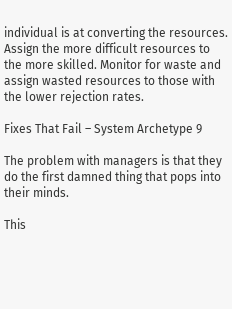individual is at converting the resources. Assign the more difficult resources to the more skilled. Monitor for waste and assign wasted resources to those with the lower rejection rates.

Fixes That Fail – System Archetype 9

The problem with managers is that they do the first damned thing that pops into their minds.

This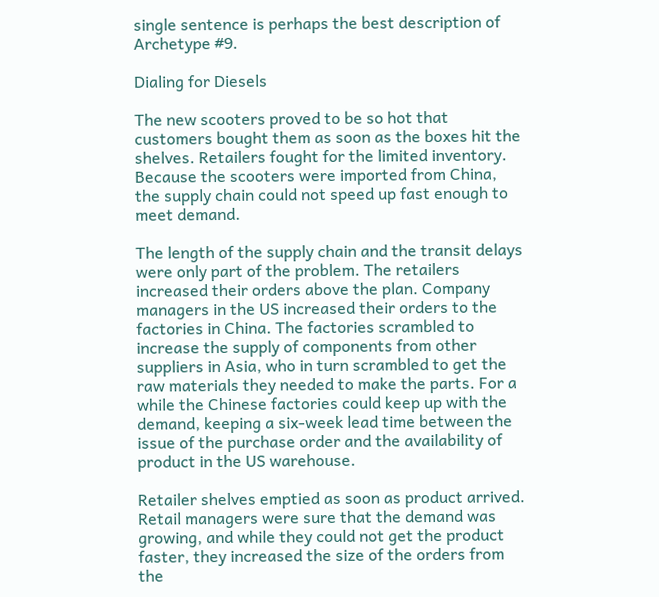single sentence is perhaps the best description of Archetype #9.

Dialing for Diesels

The new scooters proved to be so hot that customers bought them as soon as the boxes hit the shelves. Retailers fought for the limited inventory. Because the scooters were imported from China, the supply chain could not speed up fast enough to meet demand.

The length of the supply chain and the transit delays were only part of the problem. The retailers increased their orders above the plan. Company managers in the US increased their orders to the factories in China. The factories scrambled to increase the supply of components from other suppliers in Asia, who in turn scrambled to get the raw materials they needed to make the parts. For a while the Chinese factories could keep up with the demand, keeping a six-week lead time between the issue of the purchase order and the availability of product in the US warehouse.

Retailer shelves emptied as soon as product arrived. Retail managers were sure that the demand was growing, and while they could not get the product faster, they increased the size of the orders from the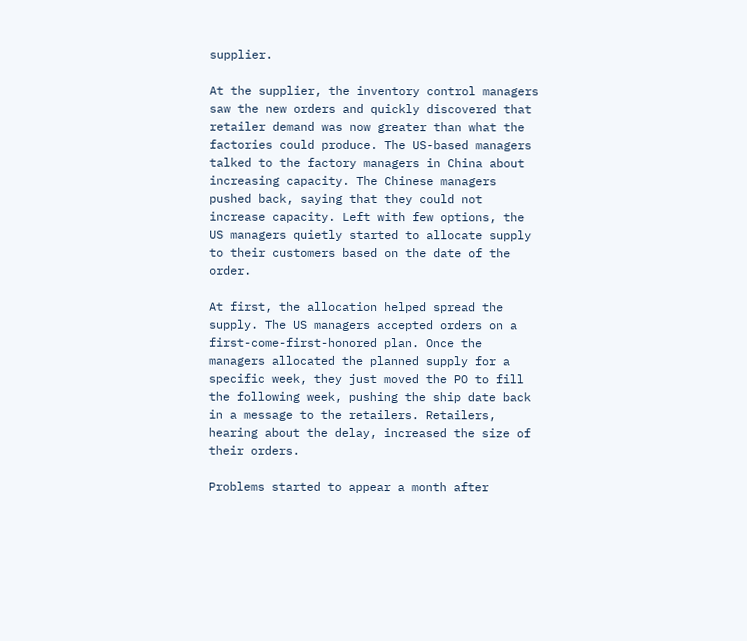supplier.

At the supplier, the inventory control managers saw the new orders and quickly discovered that retailer demand was now greater than what the factories could produce. The US-based managers talked to the factory managers in China about increasing capacity. The Chinese managers pushed back, saying that they could not increase capacity. Left with few options, the US managers quietly started to allocate supply to their customers based on the date of the order.

At first, the allocation helped spread the supply. The US managers accepted orders on a first-come-first-honored plan. Once the managers allocated the planned supply for a specific week, they just moved the PO to fill the following week, pushing the ship date back in a message to the retailers. Retailers, hearing about the delay, increased the size of their orders.

Problems started to appear a month after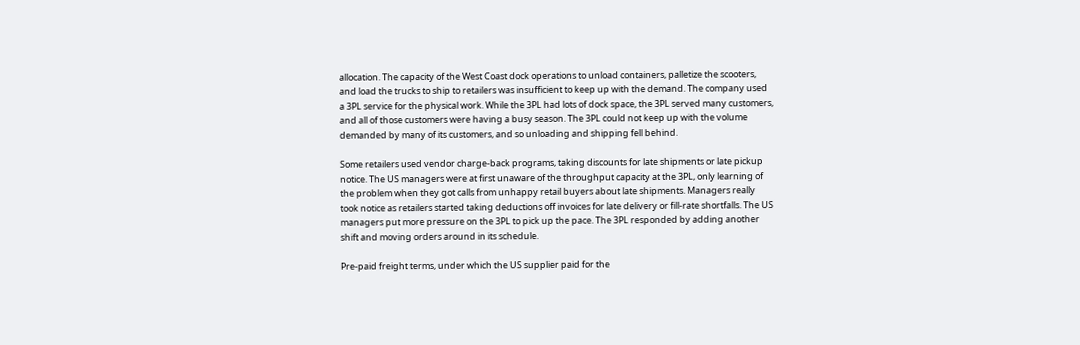allocation. The capacity of the West Coast dock operations to unload containers, palletize the scooters, and load the trucks to ship to retailers was insufficient to keep up with the demand. The company used a 3PL service for the physical work. While the 3PL had lots of dock space, the 3PL served many customers, and all of those customers were having a busy season. The 3PL could not keep up with the volume demanded by many of its customers, and so unloading and shipping fell behind.

Some retailers used vendor charge-back programs, taking discounts for late shipments or late pickup notice. The US managers were at first unaware of the throughput capacity at the 3PL, only learning of the problem when they got calls from unhappy retail buyers about late shipments. Managers really took notice as retailers started taking deductions off invoices for late delivery or fill-rate shortfalls. The US managers put more pressure on the 3PL to pick up the pace. The 3PL responded by adding another shift and moving orders around in its schedule.

Pre-paid freight terms, under which the US supplier paid for the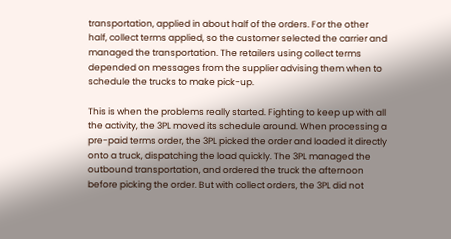transportation, applied in about half of the orders. For the other half, collect terms applied, so the customer selected the carrier and managed the transportation. The retailers using collect terms depended on messages from the supplier advising them when to schedule the trucks to make pick-up.

This is when the problems really started. Fighting to keep up with all the activity, the 3PL moved its schedule around. When processing a pre-paid terms order, the 3PL picked the order and loaded it directly onto a truck, dispatching the load quickly. The 3PL managed the outbound transportation, and ordered the truck the afternoon before picking the order. But with collect orders, the 3PL did not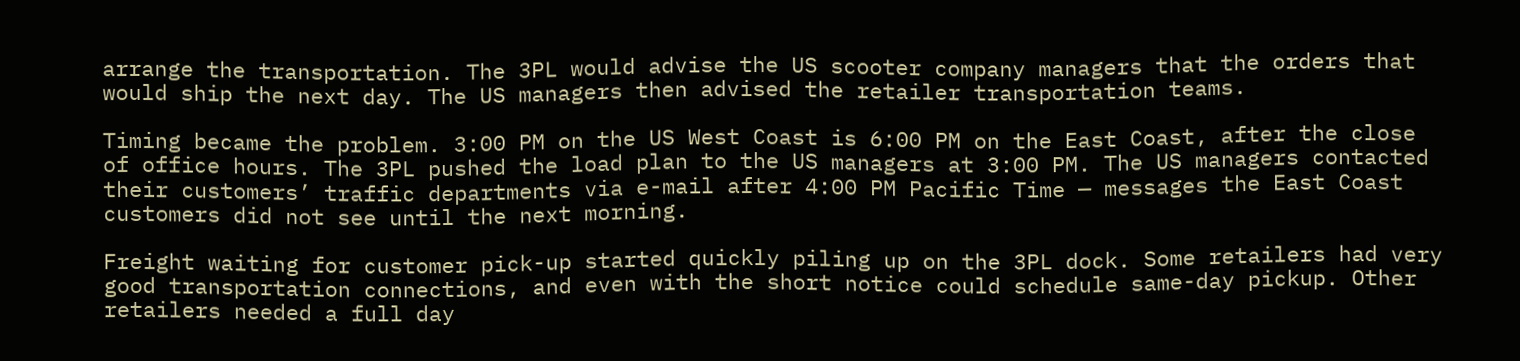arrange the transportation. The 3PL would advise the US scooter company managers that the orders that would ship the next day. The US managers then advised the retailer transportation teams.

Timing became the problem. 3:00 PM on the US West Coast is 6:00 PM on the East Coast, after the close of office hours. The 3PL pushed the load plan to the US managers at 3:00 PM. The US managers contacted their customers’ traffic departments via e-mail after 4:00 PM Pacific Time — messages the East Coast customers did not see until the next morning.

Freight waiting for customer pick-up started quickly piling up on the 3PL dock. Some retailers had very good transportation connections, and even with the short notice could schedule same-day pickup. Other retailers needed a full day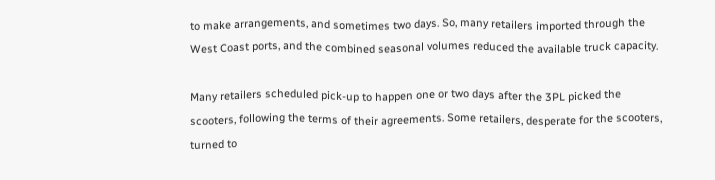to make arrangements, and sometimes two days. So, many retailers imported through the West Coast ports, and the combined seasonal volumes reduced the available truck capacity.

Many retailers scheduled pick-up to happen one or two days after the 3PL picked the scooters, following the terms of their agreements. Some retailers, desperate for the scooters, turned to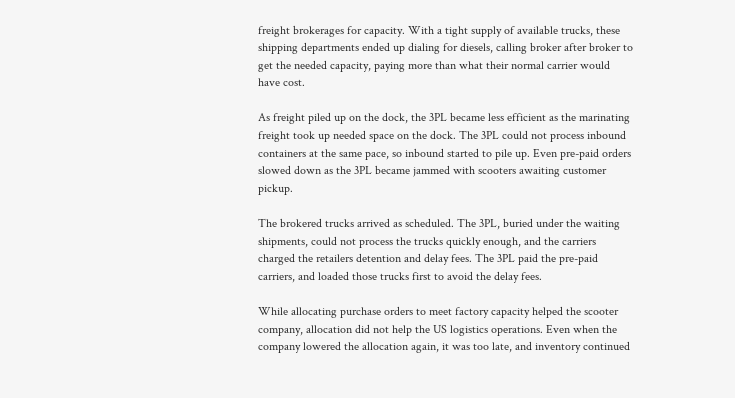freight brokerages for capacity. With a tight supply of available trucks, these shipping departments ended up dialing for diesels, calling broker after broker to get the needed capacity, paying more than what their normal carrier would have cost.

As freight piled up on the dock, the 3PL became less efficient as the marinating freight took up needed space on the dock. The 3PL could not process inbound containers at the same pace, so inbound started to pile up. Even pre-paid orders slowed down as the 3PL became jammed with scooters awaiting customer pickup.

The brokered trucks arrived as scheduled. The 3PL, buried under the waiting shipments, could not process the trucks quickly enough, and the carriers charged the retailers detention and delay fees. The 3PL paid the pre-paid carriers, and loaded those trucks first to avoid the delay fees.

While allocating purchase orders to meet factory capacity helped the scooter company, allocation did not help the US logistics operations. Even when the company lowered the allocation again, it was too late, and inventory continued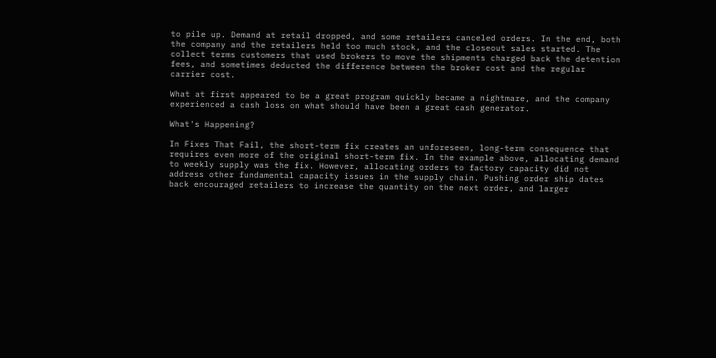to pile up. Demand at retail dropped, and some retailers canceled orders. In the end, both the company and the retailers held too much stock, and the closeout sales started. The collect terms customers that used brokers to move the shipments charged back the detention fees, and sometimes deducted the difference between the broker cost and the regular carrier cost.

What at first appeared to be a great program quickly became a nightmare, and the company experienced a cash loss on what should have been a great cash generator.

What's Happening?

In Fixes That Fail, the short-term fix creates an unforeseen, long-term consequence that requires even more of the original short-term fix. In the example above, allocating demand to weekly supply was the fix. However, allocating orders to factory capacity did not address other fundamental capacity issues in the supply chain. Pushing order ship dates back encouraged retailers to increase the quantity on the next order, and larger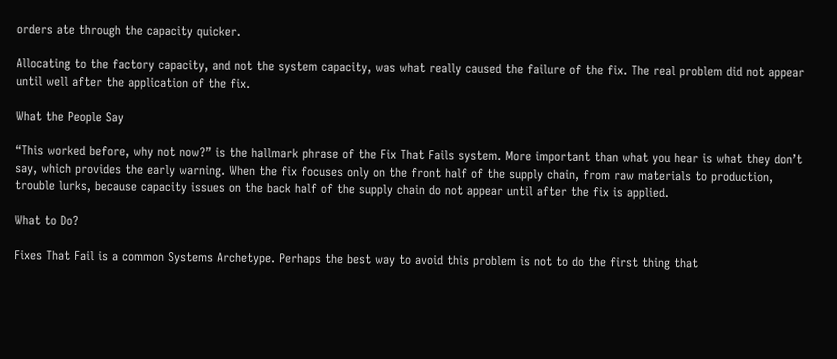orders ate through the capacity quicker.

Allocating to the factory capacity, and not the system capacity, was what really caused the failure of the fix. The real problem did not appear until well after the application of the fix.

What the People Say

“This worked before, why not now?” is the hallmark phrase of the Fix That Fails system. More important than what you hear is what they don’t say, which provides the early warning. When the fix focuses only on the front half of the supply chain, from raw materials to production, trouble lurks, because capacity issues on the back half of the supply chain do not appear until after the fix is applied.

What to Do?

Fixes That Fail is a common Systems Archetype. Perhaps the best way to avoid this problem is not to do the first thing that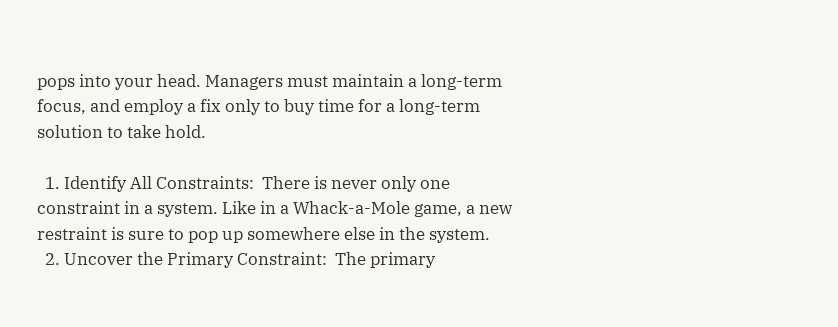pops into your head. Managers must maintain a long-term focus, and employ a fix only to buy time for a long-term solution to take hold.

  1. Identify All Constraints:  There is never only one constraint in a system. Like in a Whack-a-Mole game, a new restraint is sure to pop up somewhere else in the system.
  2. Uncover the Primary Constraint:  The primary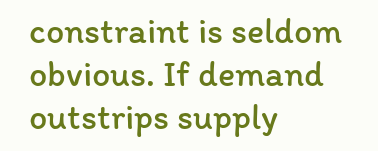constraint is seldom obvious. If demand outstrips supply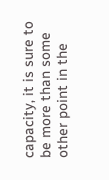capacity, it is sure to be more than some other point in the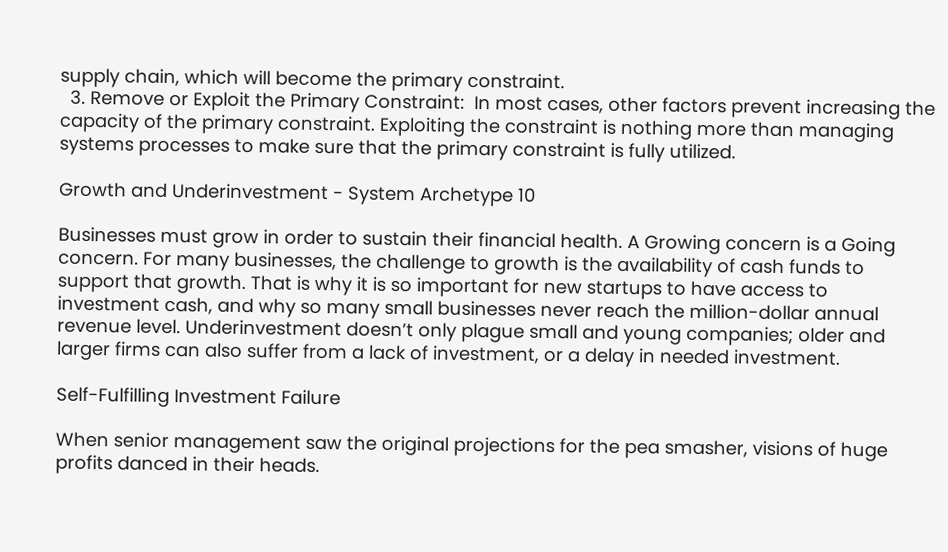supply chain, which will become the primary constraint.
  3. Remove or Exploit the Primary Constraint:  In most cases, other factors prevent increasing the capacity of the primary constraint. Exploiting the constraint is nothing more than managing systems processes to make sure that the primary constraint is fully utilized.

Growth and Underinvestment - System Archetype 10

Businesses must grow in order to sustain their financial health. A Growing concern is a Going concern. For many businesses, the challenge to growth is the availability of cash funds to support that growth. That is why it is so important for new startups to have access to investment cash, and why so many small businesses never reach the million-dollar annual revenue level. Underinvestment doesn’t only plague small and young companies; older and larger firms can also suffer from a lack of investment, or a delay in needed investment.

Self-Fulfilling Investment Failure

When senior management saw the original projections for the pea smasher, visions of huge profits danced in their heads.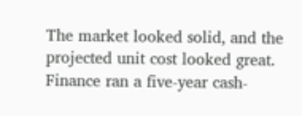The market looked solid, and the projected unit cost looked great. Finance ran a five-year cash-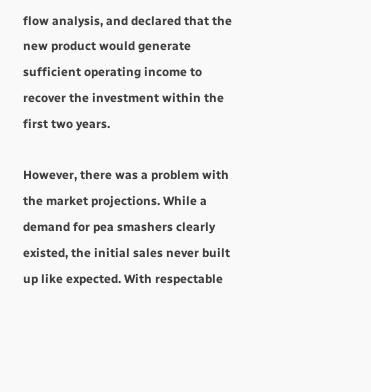flow analysis, and declared that the new product would generate sufficient operating income to recover the investment within the first two years.

However, there was a problem with the market projections. While a demand for pea smashers clearly existed, the initial sales never built up like expected. With respectable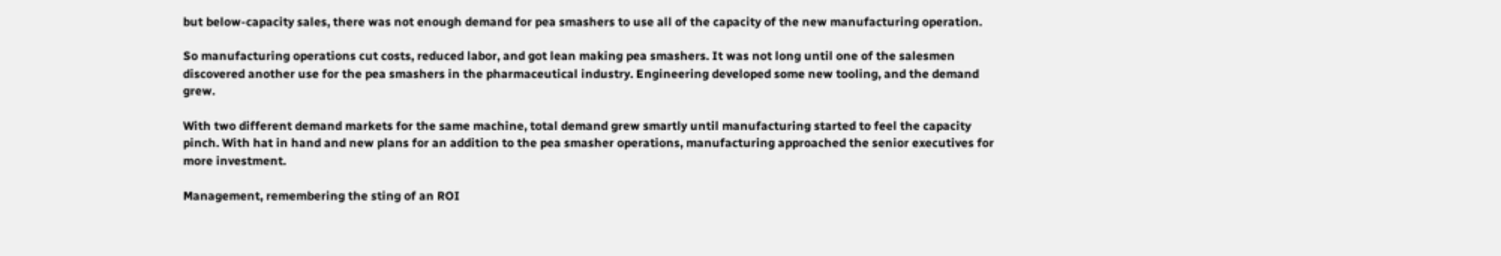but below-capacity sales, there was not enough demand for pea smashers to use all of the capacity of the new manufacturing operation.

So manufacturing operations cut costs, reduced labor, and got lean making pea smashers. It was not long until one of the salesmen discovered another use for the pea smashers in the pharmaceutical industry. Engineering developed some new tooling, and the demand grew.

With two different demand markets for the same machine, total demand grew smartly until manufacturing started to feel the capacity pinch. With hat in hand and new plans for an addition to the pea smasher operations, manufacturing approached the senior executives for more investment.

Management, remembering the sting of an ROI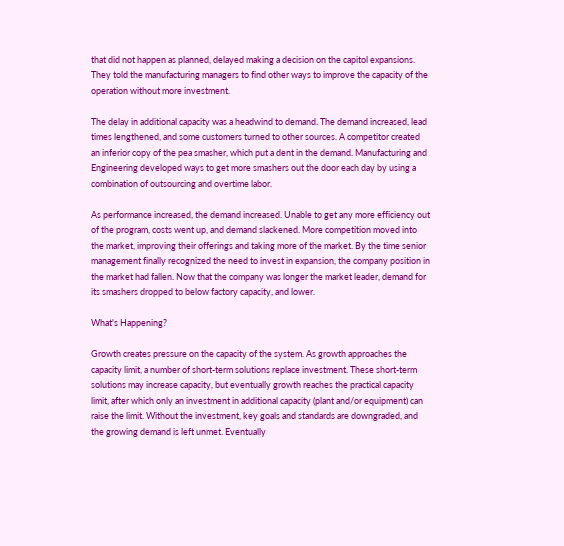that did not happen as planned, delayed making a decision on the capitol expansions. They told the manufacturing managers to find other ways to improve the capacity of the operation without more investment.

The delay in additional capacity was a headwind to demand. The demand increased, lead times lengthened, and some customers turned to other sources. A competitor created an inferior copy of the pea smasher, which put a dent in the demand. Manufacturing and Engineering developed ways to get more smashers out the door each day by using a combination of outsourcing and overtime labor.

As performance increased, the demand increased. Unable to get any more efficiency out of the program, costs went up, and demand slackened. More competition moved into the market, improving their offerings and taking more of the market. By the time senior management finally recognized the need to invest in expansion, the company position in the market had fallen. Now that the company was longer the market leader, demand for its smashers dropped to below factory capacity, and lower.

What's Happening?

Growth creates pressure on the capacity of the system. As growth approaches the capacity limit, a number of short-term solutions replace investment. These short-term solutions may increase capacity, but eventually growth reaches the practical capacity limit, after which only an investment in additional capacity (plant and/or equipment) can raise the limit. Without the investment, key goals and standards are downgraded, and the growing demand is left unmet. Eventually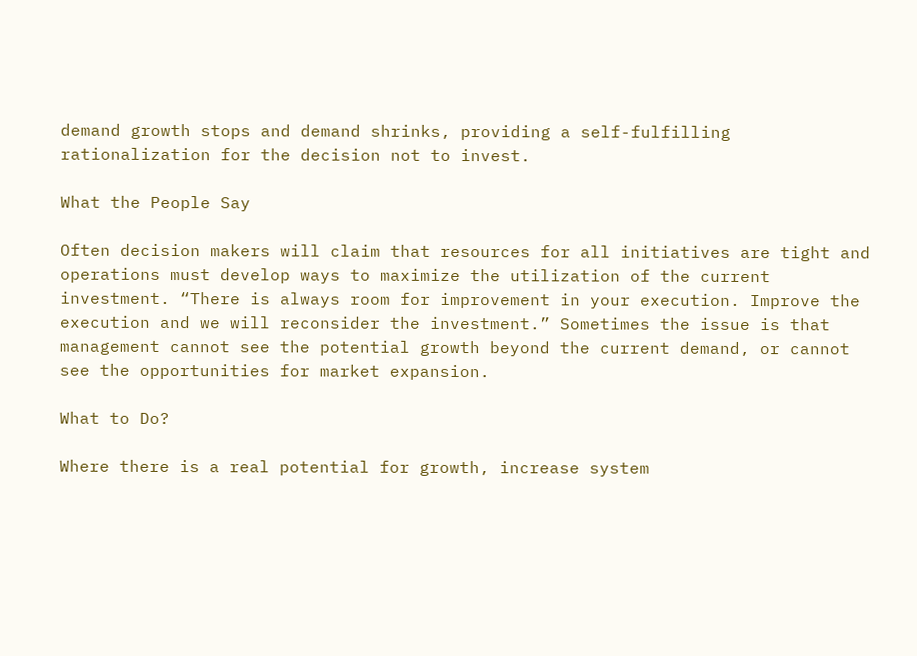demand growth stops and demand shrinks, providing a self-fulfilling rationalization for the decision not to invest.

What the People Say

Often decision makers will claim that resources for all initiatives are tight and operations must develop ways to maximize the utilization of the current investment. “There is always room for improvement in your execution. Improve the execution and we will reconsider the investment.” Sometimes the issue is that management cannot see the potential growth beyond the current demand, or cannot see the opportunities for market expansion.

What to Do?

Where there is a real potential for growth, increase system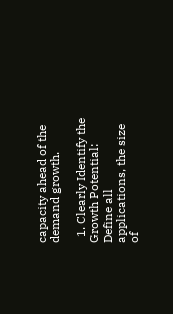capacity ahead of the demand growth.

  1. Clearly Identify the Growth Potential:  Define all applications, the size of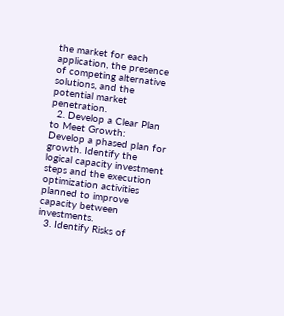the market for each application, the presence of competing alternative solutions, and the potential market penetration.
  2. Develop a Clear Plan to Meet Growth:  Develop a phased plan for growth. Identify the logical capacity investment steps and the execution optimization activities planned to improve capacity between investments.
  3. Identify Risks of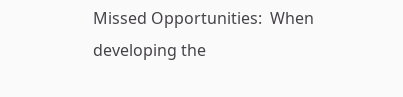Missed Opportunities:  When developing the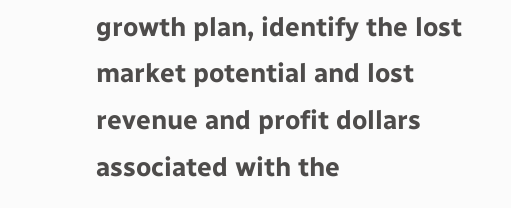growth plan, identify the lost market potential and lost revenue and profit dollars associated with the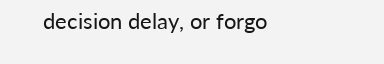decision delay, or forgo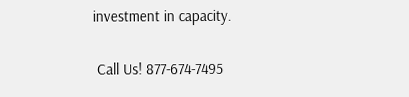investment in capacity.

 Call Us! 877-674-7495